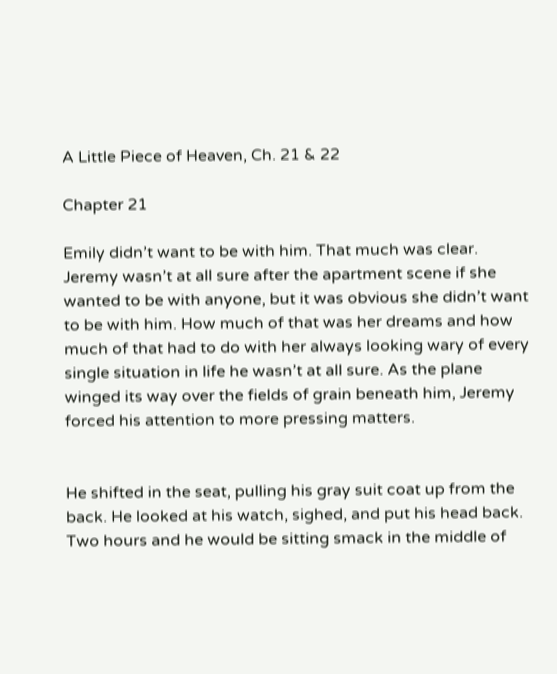A Little Piece of Heaven, Ch. 21 & 22

Chapter 21

Emily didn’t want to be with him. That much was clear.  Jeremy wasn’t at all sure after the apartment scene if she wanted to be with anyone, but it was obvious she didn’t want to be with him. How much of that was her dreams and how much of that had to do with her always looking wary of every single situation in life he wasn’t at all sure. As the plane winged its way over the fields of grain beneath him, Jeremy forced his attention to more pressing matters.


He shifted in the seat, pulling his gray suit coat up from the back. He looked at his watch, sighed, and put his head back.  Two hours and he would be sitting smack in the middle of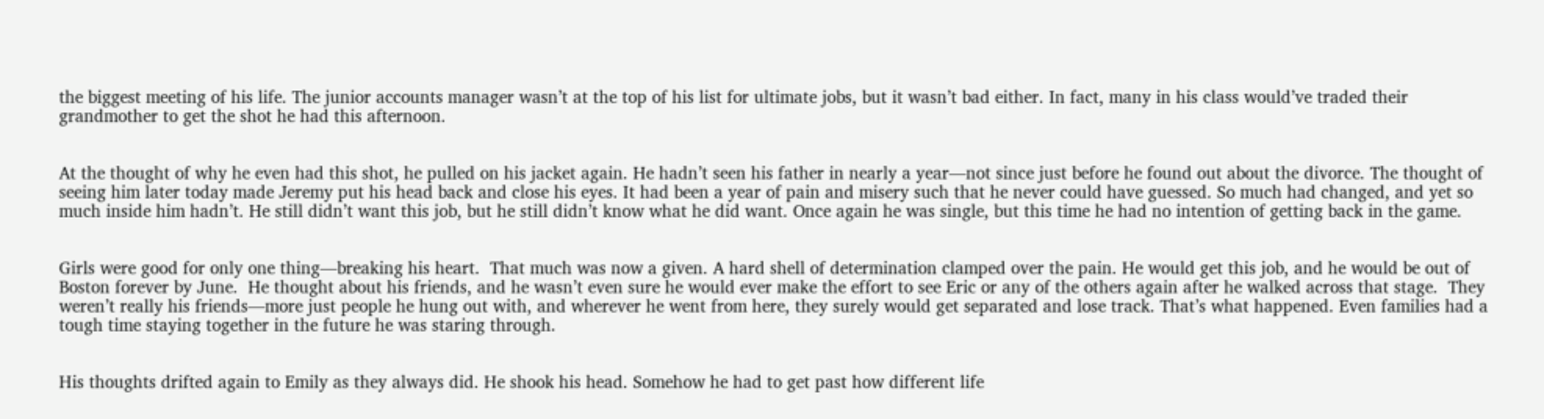the biggest meeting of his life. The junior accounts manager wasn’t at the top of his list for ultimate jobs, but it wasn’t bad either. In fact, many in his class would’ve traded their grandmother to get the shot he had this afternoon.


At the thought of why he even had this shot, he pulled on his jacket again. He hadn’t seen his father in nearly a year—not since just before he found out about the divorce. The thought of seeing him later today made Jeremy put his head back and close his eyes. It had been a year of pain and misery such that he never could have guessed. So much had changed, and yet so much inside him hadn’t. He still didn’t want this job, but he still didn’t know what he did want. Once again he was single, but this time he had no intention of getting back in the game.


Girls were good for only one thing—breaking his heart.  That much was now a given. A hard shell of determination clamped over the pain. He would get this job, and he would be out of Boston forever by June.  He thought about his friends, and he wasn’t even sure he would ever make the effort to see Eric or any of the others again after he walked across that stage.  They weren’t really his friends—more just people he hung out with, and wherever he went from here, they surely would get separated and lose track. That’s what happened. Even families had a tough time staying together in the future he was staring through.


His thoughts drifted again to Emily as they always did. He shook his head. Somehow he had to get past how different life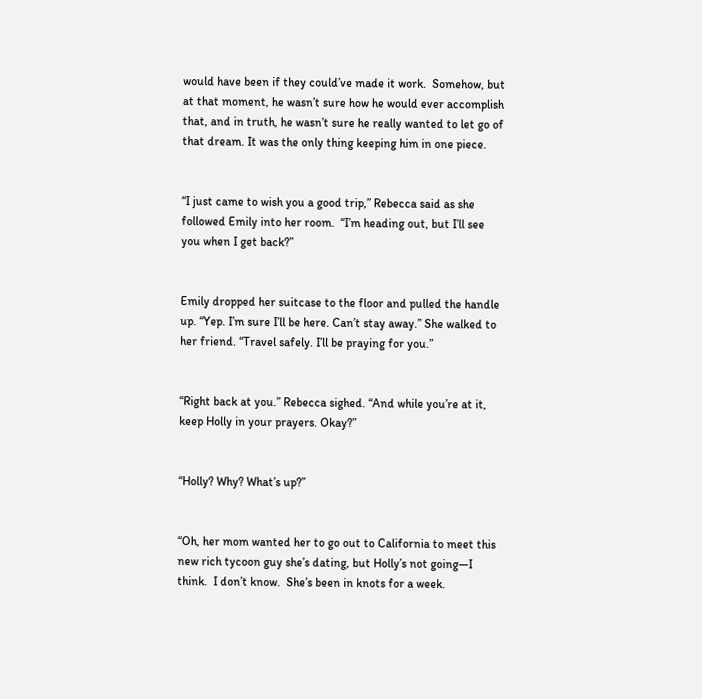would have been if they could’ve made it work.  Somehow, but at that moment, he wasn’t sure how he would ever accomplish that, and in truth, he wasn’t sure he really wanted to let go of that dream. It was the only thing keeping him in one piece.


“I just came to wish you a good trip,” Rebecca said as she followed Emily into her room.  “I’m heading out, but I’ll see you when I get back?”


Emily dropped her suitcase to the floor and pulled the handle up. “Yep. I’m sure I’ll be here. Can’t stay away.” She walked to her friend. “Travel safely. I’ll be praying for you.”


“Right back at you.” Rebecca sighed. “And while you’re at it, keep Holly in your prayers. Okay?”


“Holly? Why? What’s up?”


“Oh, her mom wanted her to go out to California to meet this new rich tycoon guy she’s dating, but Holly’s not going—I think.  I don’t know.  She’s been in knots for a week.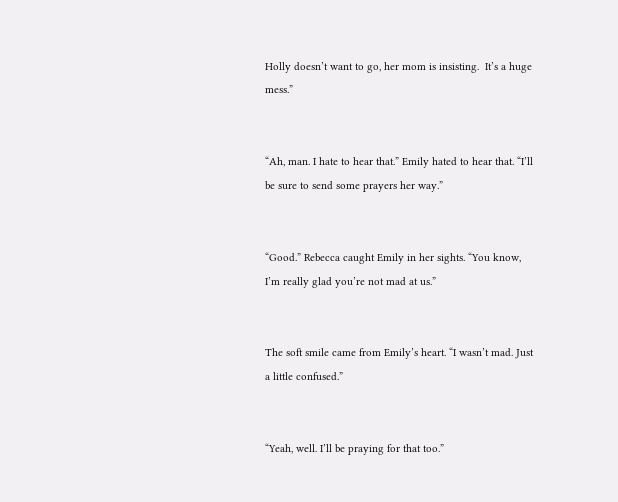Holly doesn’t want to go, her mom is insisting.  It’s a huge mess.”


“Ah, man. I hate to hear that.” Emily hated to hear that. “I’ll be sure to send some prayers her way.”


“Good.” Rebecca caught Emily in her sights. “You know, I’m really glad you’re not mad at us.”


The soft smile came from Emily’s heart. “I wasn’t mad. Just a little confused.”


“Yeah, well. I’ll be praying for that too.”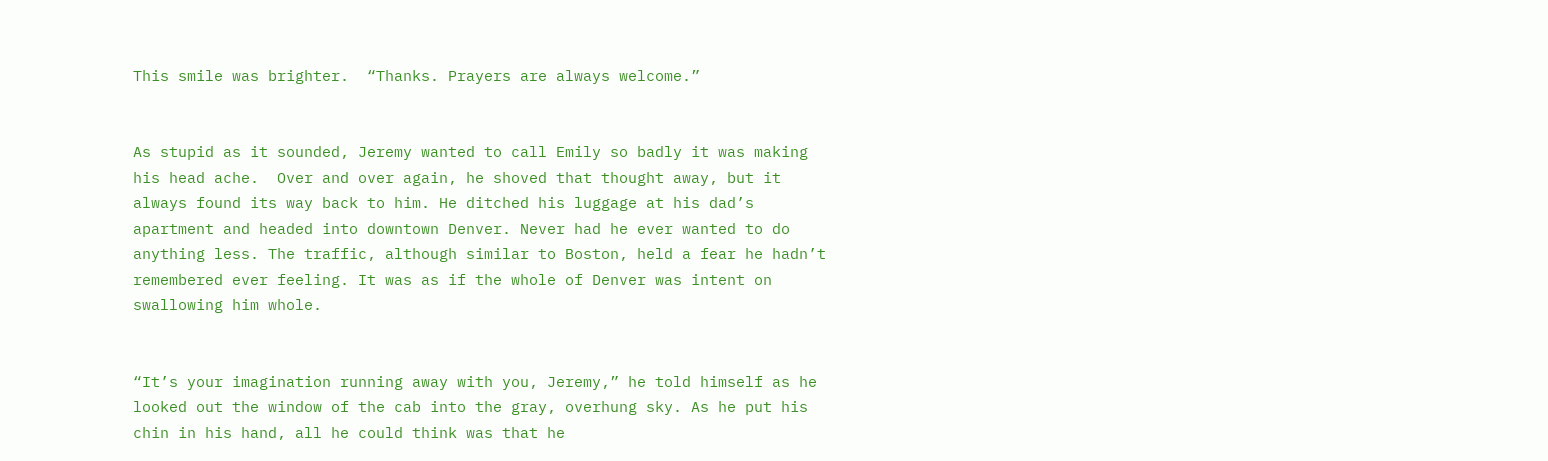This smile was brighter.  “Thanks. Prayers are always welcome.”


As stupid as it sounded, Jeremy wanted to call Emily so badly it was making his head ache.  Over and over again, he shoved that thought away, but it always found its way back to him. He ditched his luggage at his dad’s apartment and headed into downtown Denver. Never had he ever wanted to do anything less. The traffic, although similar to Boston, held a fear he hadn’t remembered ever feeling. It was as if the whole of Denver was intent on swallowing him whole.


“It’s your imagination running away with you, Jeremy,” he told himself as he looked out the window of the cab into the gray, overhung sky. As he put his chin in his hand, all he could think was that he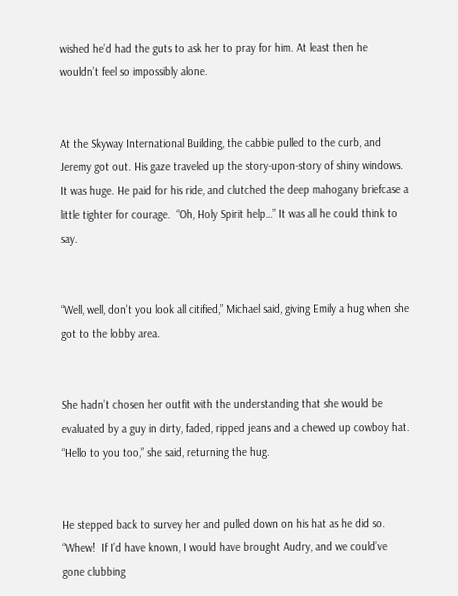wished he’d had the guts to ask her to pray for him. At least then he wouldn’t feel so impossibly alone.


At the Skyway International Building, the cabbie pulled to the curb, and Jeremy got out. His gaze traveled up the story-upon-story of shiny windows. It was huge. He paid for his ride, and clutched the deep mahogany briefcase a little tighter for courage.  “Oh, Holy Spirit help…” It was all he could think to say.


“Well, well, don’t you look all citified,” Michael said, giving Emily a hug when she got to the lobby area.


She hadn’t chosen her outfit with the understanding that she would be evaluated by a guy in dirty, faded, ripped jeans and a chewed up cowboy hat. “Hello to you too,” she said, returning the hug.


He stepped back to survey her and pulled down on his hat as he did so. “Whew!  If I’d have known, I would have brought Audry, and we could’ve gone clubbing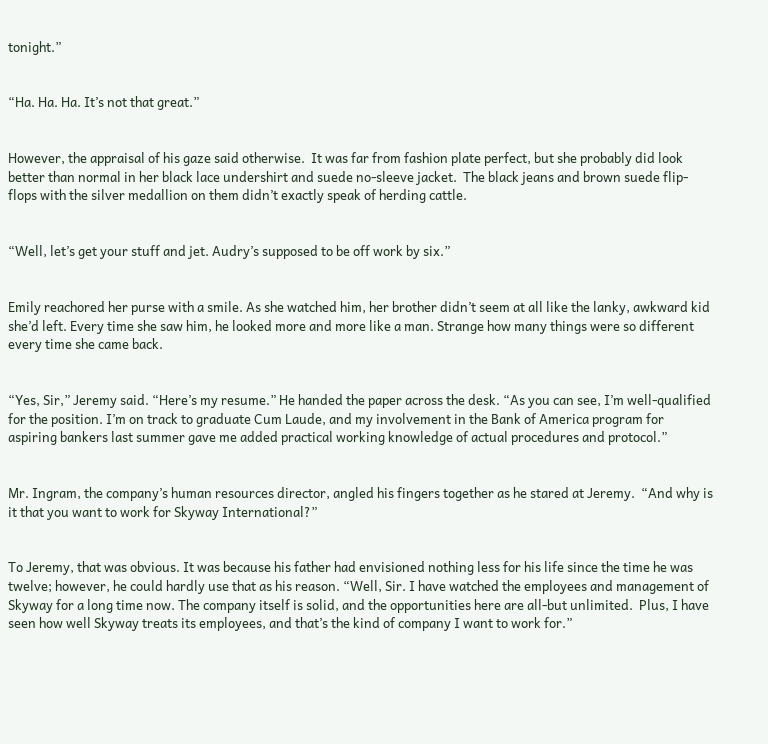tonight.”


“Ha. Ha. Ha. It’s not that great.”


However, the appraisal of his gaze said otherwise.  It was far from fashion plate perfect, but she probably did look better than normal in her black lace undershirt and suede no-sleeve jacket.  The black jeans and brown suede flip-flops with the silver medallion on them didn’t exactly speak of herding cattle.


“Well, let’s get your stuff and jet. Audry’s supposed to be off work by six.”


Emily reachored her purse with a smile. As she watched him, her brother didn’t seem at all like the lanky, awkward kid she’d left. Every time she saw him, he looked more and more like a man. Strange how many things were so different every time she came back.


“Yes, Sir,” Jeremy said. “Here’s my resume.” He handed the paper across the desk. “As you can see, I’m well-qualified for the position. I’m on track to graduate Cum Laude, and my involvement in the Bank of America program for aspiring bankers last summer gave me added practical working knowledge of actual procedures and protocol.”


Mr. Ingram, the company’s human resources director, angled his fingers together as he stared at Jeremy.  “And why is it that you want to work for Skyway International?”


To Jeremy, that was obvious. It was because his father had envisioned nothing less for his life since the time he was twelve; however, he could hardly use that as his reason. “Well, Sir. I have watched the employees and management of Skyway for a long time now. The company itself is solid, and the opportunities here are all-but unlimited.  Plus, I have seen how well Skyway treats its employees, and that’s the kind of company I want to work for.”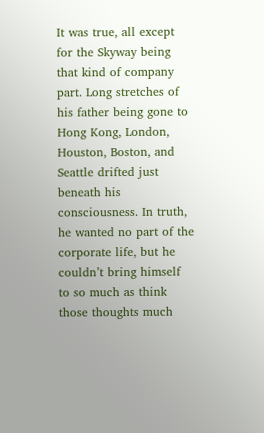It was true, all except for the Skyway being that kind of company part. Long stretches of his father being gone to Hong Kong, London, Houston, Boston, and Seattle drifted just beneath his consciousness. In truth, he wanted no part of the corporate life, but he couldn’t bring himself to so much as think those thoughts much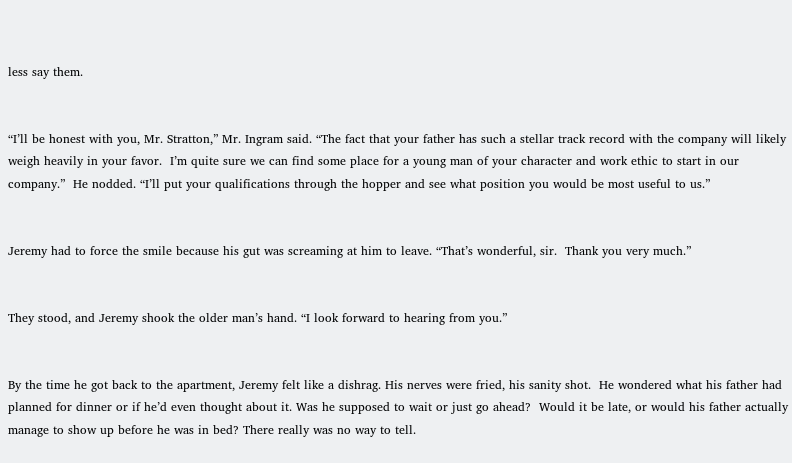less say them.


“I’ll be honest with you, Mr. Stratton,” Mr. Ingram said. “The fact that your father has such a stellar track record with the company will likely weigh heavily in your favor.  I’m quite sure we can find some place for a young man of your character and work ethic to start in our company.”  He nodded. “I’ll put your qualifications through the hopper and see what position you would be most useful to us.”


Jeremy had to force the smile because his gut was screaming at him to leave. “That’s wonderful, sir.  Thank you very much.”


They stood, and Jeremy shook the older man’s hand. “I look forward to hearing from you.”


By the time he got back to the apartment, Jeremy felt like a dishrag. His nerves were fried, his sanity shot.  He wondered what his father had planned for dinner or if he’d even thought about it. Was he supposed to wait or just go ahead?  Would it be late, or would his father actually manage to show up before he was in bed? There really was no way to tell.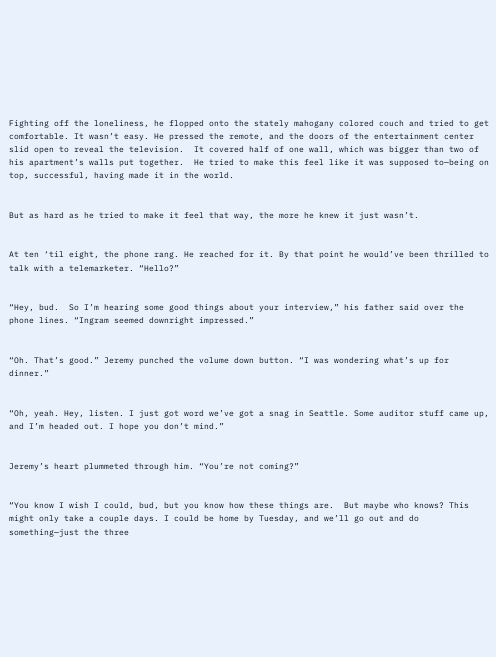Fighting off the loneliness, he flopped onto the stately mahogany colored couch and tried to get comfortable. It wasn’t easy. He pressed the remote, and the doors of the entertainment center slid open to reveal the television.  It covered half of one wall, which was bigger than two of his apartment’s walls put together.  He tried to make this feel like it was supposed to—being on top, successful, having made it in the world.


But as hard as he tried to make it feel that way, the more he knew it just wasn’t.


At ten ‘til eight, the phone rang. He reached for it. By that point he would’ve been thrilled to talk with a telemarketer. “Hello?”


“Hey, bud.  So I’m hearing some good things about your interview,” his father said over the phone lines. “Ingram seemed downright impressed.”


“Oh. That’s good.” Jeremy punched the volume down button. “I was wondering what’s up for dinner.”


“Oh, yeah. Hey, listen. I just got word we’ve got a snag in Seattle. Some auditor stuff came up, and I’m headed out. I hope you don’t mind.”


Jeremy’s heart plummeted through him. “You’re not coming?”


“You know I wish I could, bud, but you know how these things are.  But maybe who knows? This might only take a couple days. I could be home by Tuesday, and we’ll go out and do something—just the three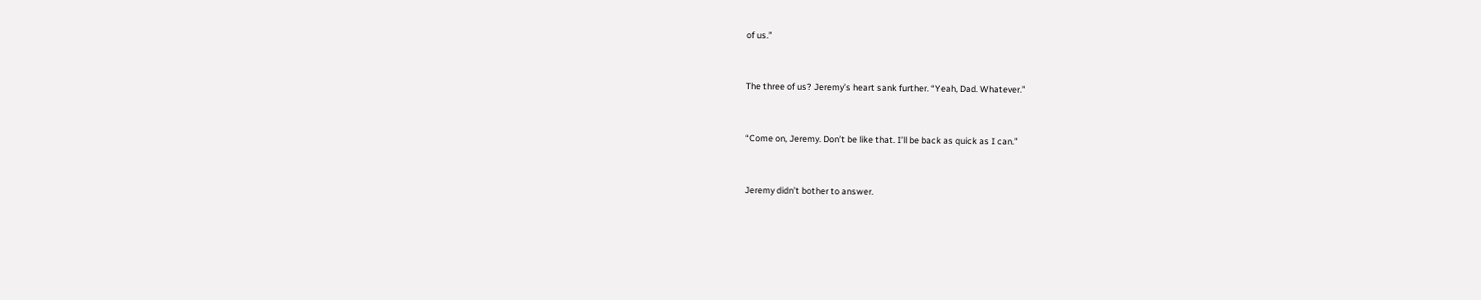of us.”


The three of us? Jeremy’s heart sank further. “Yeah, Dad. Whatever.”


“Come on, Jeremy. Don’t be like that. I’ll be back as quick as I can.”


Jeremy didn’t bother to answer.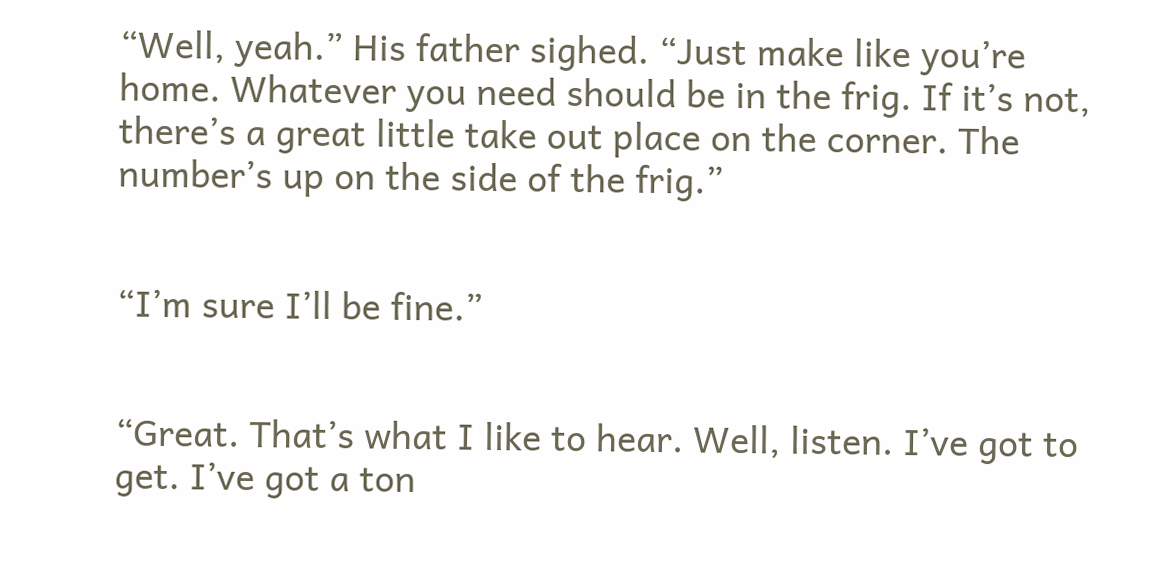“Well, yeah.” His father sighed. “Just make like you’re home. Whatever you need should be in the frig. If it’s not, there’s a great little take out place on the corner. The number’s up on the side of the frig.”


“I’m sure I’ll be fine.”


“Great. That’s what I like to hear. Well, listen. I’ve got to get. I’ve got a ton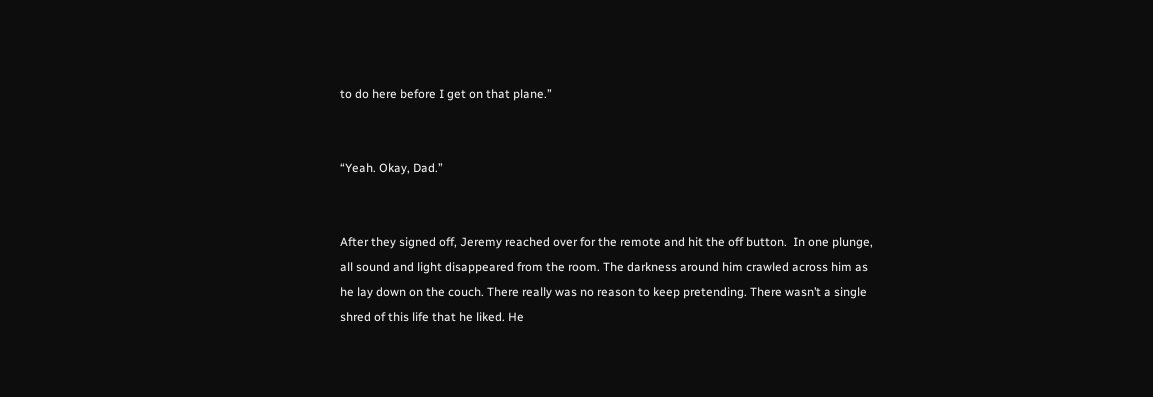to do here before I get on that plane.”


“Yeah. Okay, Dad.”


After they signed off, Jeremy reached over for the remote and hit the off button.  In one plunge, all sound and light disappeared from the room. The darkness around him crawled across him as he lay down on the couch. There really was no reason to keep pretending. There wasn’t a single shred of this life that he liked. He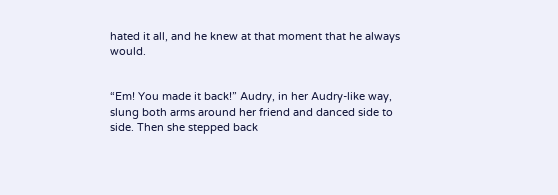hated it all, and he knew at that moment that he always would.


“Em! You made it back!” Audry, in her Audry-like way, slung both arms around her friend and danced side to side. Then she stepped back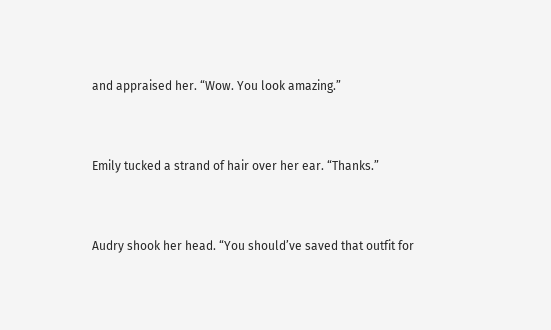and appraised her. “Wow. You look amazing.”


Emily tucked a strand of hair over her ear. “Thanks.”


Audry shook her head. “You should’ve saved that outfit for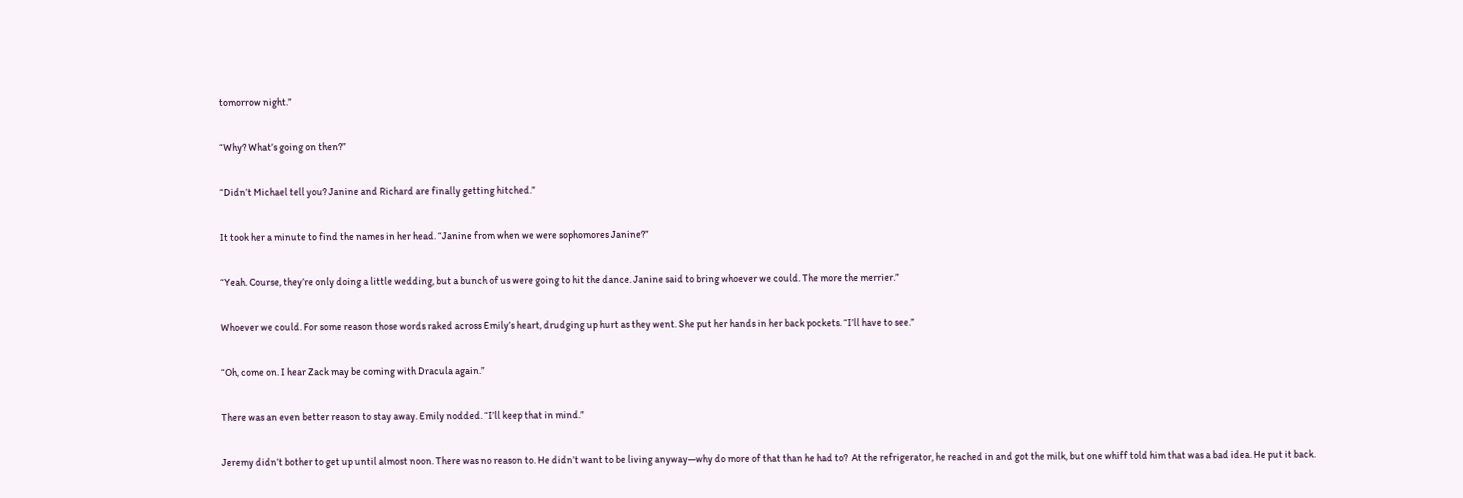tomorrow night.”


“Why? What’s going on then?”


“Didn’t Michael tell you? Janine and Richard are finally getting hitched.”


It took her a minute to find the names in her head. “Janine from when we were sophomores Janine?”


“Yeah. Course, they’re only doing a little wedding, but a bunch of us were going to hit the dance. Janine said to bring whoever we could. The more the merrier.”


Whoever we could. For some reason those words raked across Emily’s heart, drudging up hurt as they went. She put her hands in her back pockets. “I’ll have to see.”


“Oh, come on. I hear Zack may be coming with Dracula again.”


There was an even better reason to stay away. Emily nodded. “I’ll keep that in mind.”


Jeremy didn’t bother to get up until almost noon. There was no reason to. He didn’t want to be living anyway—why do more of that than he had to?  At the refrigerator, he reached in and got the milk, but one whiff told him that was a bad idea. He put it back.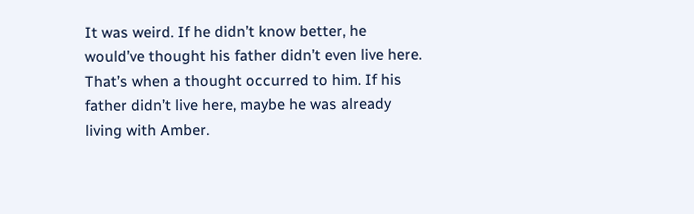It was weird. If he didn’t know better, he would’ve thought his father didn’t even live here. That’s when a thought occurred to him. If his father didn’t live here, maybe he was already living with Amber.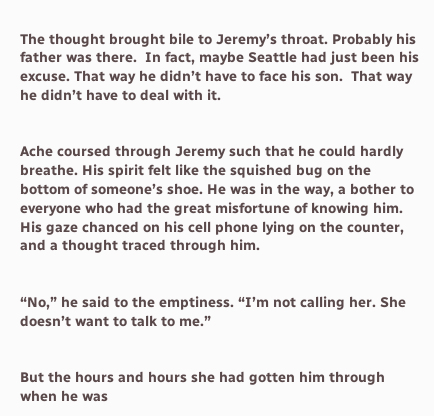The thought brought bile to Jeremy’s throat. Probably his father was there.  In fact, maybe Seattle had just been his excuse. That way he didn’t have to face his son.  That way he didn’t have to deal with it.


Ache coursed through Jeremy such that he could hardly breathe. His spirit felt like the squished bug on the bottom of someone’s shoe. He was in the way, a bother to everyone who had the great misfortune of knowing him. His gaze chanced on his cell phone lying on the counter, and a thought traced through him.


“No,” he said to the emptiness. “I’m not calling her. She doesn’t want to talk to me.”


But the hours and hours she had gotten him through when he was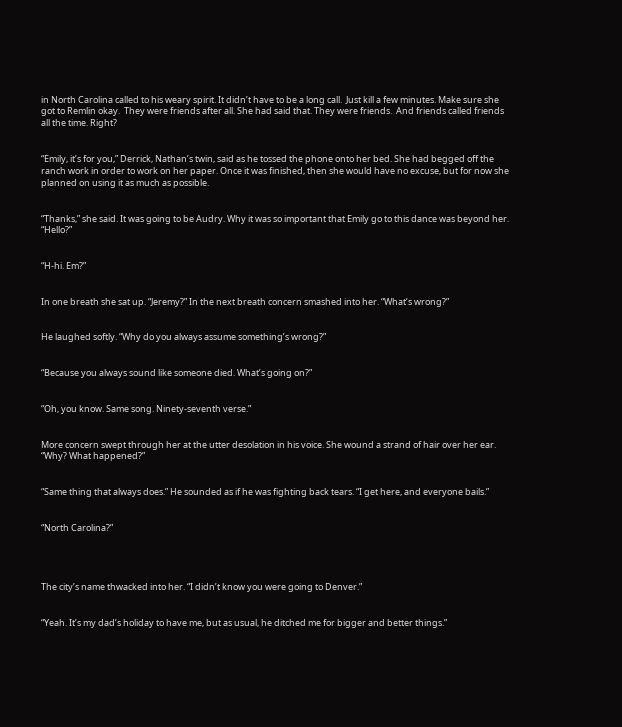in North Carolina called to his weary spirit. It didn’t have to be a long call.  Just kill a few minutes. Make sure she got to Remlin okay.  They were friends after all. She had said that. They were friends.  And friends called friends all the time. Right?


“Emily, it’s for you,” Derrick, Nathan’s twin, said as he tossed the phone onto her bed. She had begged off the ranch work in order to work on her paper. Once it was finished, then she would have no excuse, but for now she planned on using it as much as possible.


“Thanks,” she said. It was going to be Audry. Why it was so important that Emily go to this dance was beyond her. “Hello?”


“H-hi. Em?”


In one breath she sat up. “Jeremy?” In the next breath concern smashed into her. “What’s wrong?”


He laughed softly. “Why do you always assume something’s wrong?”


“Because you always sound like someone died. What’s going on?”


“Oh, you know. Same song. Ninety-seventh verse.”


More concern swept through her at the utter desolation in his voice. She wound a strand of hair over her ear. “Why? What happened?”


“Same thing that always does.” He sounded as if he was fighting back tears. “I get here, and everyone bails.”


“North Carolina?”




The city’s name thwacked into her. “I didn’t know you were going to Denver.”


“Yeah. It’s my dad’s holiday to have me, but as usual, he ditched me for bigger and better things.”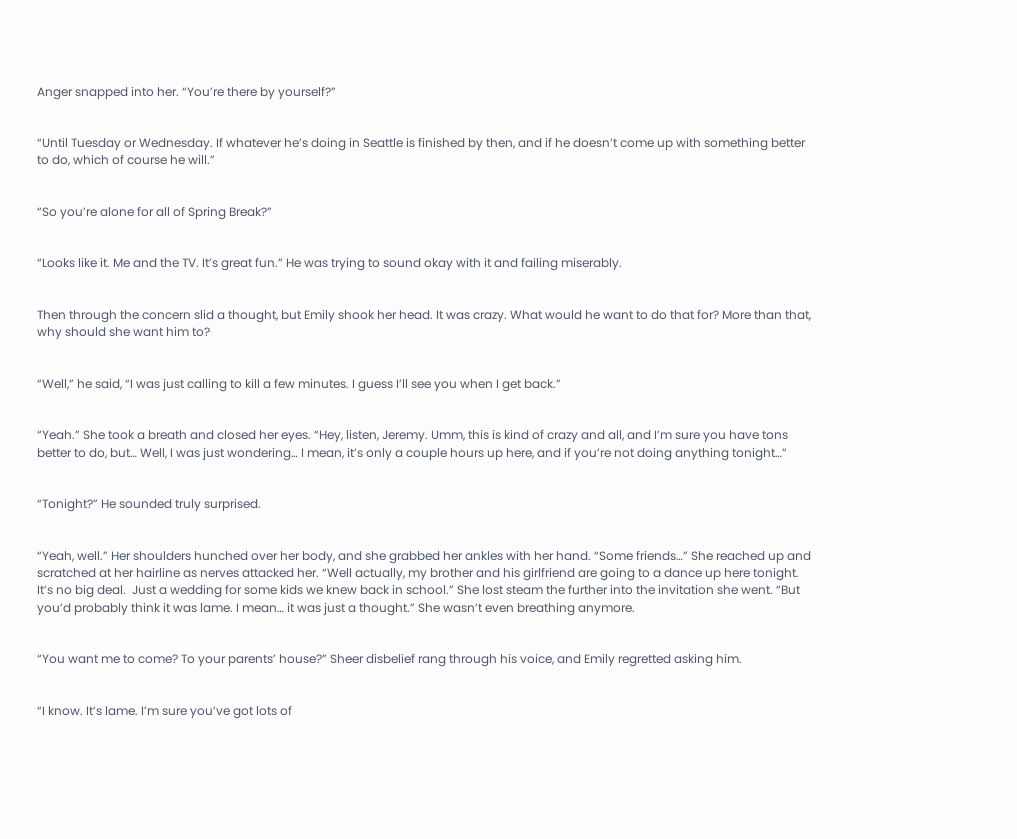Anger snapped into her. “You’re there by yourself?”


“Until Tuesday or Wednesday. If whatever he’s doing in Seattle is finished by then, and if he doesn’t come up with something better to do, which of course he will.”


“So you’re alone for all of Spring Break?”


“Looks like it. Me and the TV. It’s great fun.” He was trying to sound okay with it and failing miserably.


Then through the concern slid a thought, but Emily shook her head. It was crazy. What would he want to do that for? More than that, why should she want him to?


“Well,” he said, “I was just calling to kill a few minutes. I guess I’ll see you when I get back.”


“Yeah.” She took a breath and closed her eyes. “Hey, listen, Jeremy. Umm, this is kind of crazy and all, and I’m sure you have tons better to do, but… Well, I was just wondering… I mean, it’s only a couple hours up here, and if you’re not doing anything tonight…”


“Tonight?” He sounded truly surprised.


“Yeah, well.” Her shoulders hunched over her body, and she grabbed her ankles with her hand. “Some friends…” She reached up and scratched at her hairline as nerves attacked her. “Well actually, my brother and his girlfriend are going to a dance up here tonight. It’s no big deal.  Just a wedding for some kids we knew back in school.” She lost steam the further into the invitation she went. “But you’d probably think it was lame. I mean… it was just a thought.” She wasn’t even breathing anymore.


“You want me to come? To your parents’ house?” Sheer disbelief rang through his voice, and Emily regretted asking him.


“I know. It’s lame. I’m sure you’ve got lots of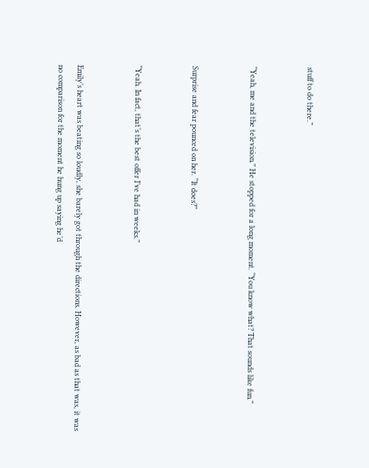stuff to do there.”


“Yeah, me and the television.” He stopped for a long moment. “You know what? That sounds like fun.”


Surprise and fear pounced on her. “It does?”


“Yeah. In fact, that’s the best offer I’ve had in weeks.”


Emily’s heart was beating so loudly, she barely got through the directions. However, as bad as that was, it was no comparison for the moment he hung up saying he’d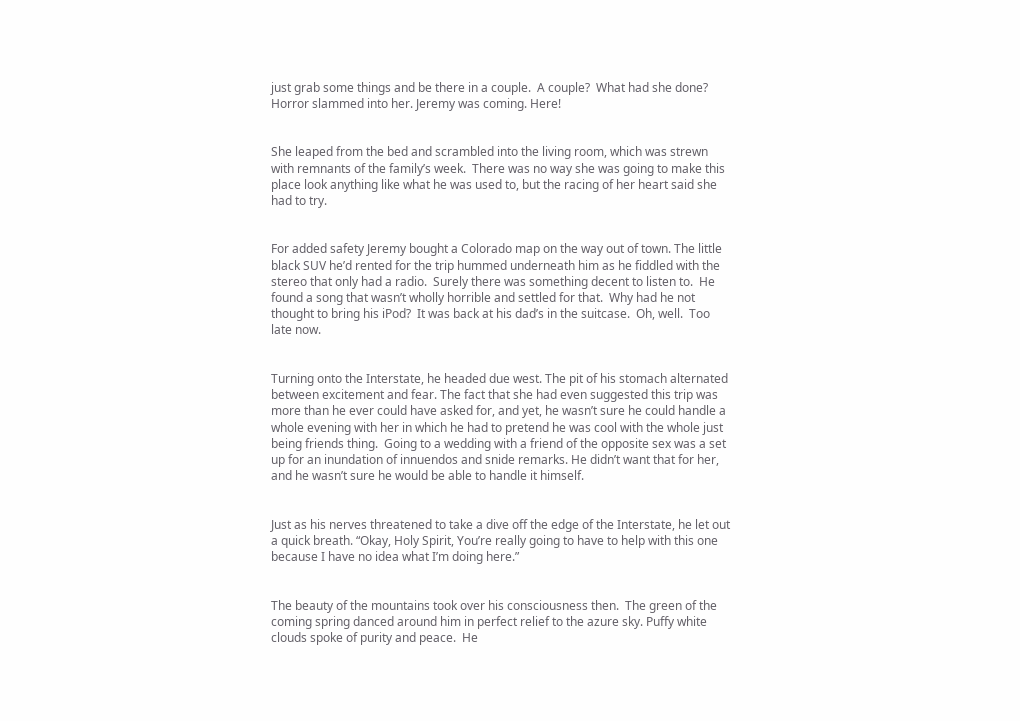just grab some things and be there in a couple.  A couple?  What had she done? Horror slammed into her. Jeremy was coming. Here!


She leaped from the bed and scrambled into the living room, which was strewn with remnants of the family’s week.  There was no way she was going to make this place look anything like what he was used to, but the racing of her heart said she had to try.


For added safety Jeremy bought a Colorado map on the way out of town. The little black SUV he’d rented for the trip hummed underneath him as he fiddled with the stereo that only had a radio.  Surely there was something decent to listen to.  He found a song that wasn’t wholly horrible and settled for that.  Why had he not thought to bring his iPod?  It was back at his dad’s in the suitcase.  Oh, well.  Too late now.


Turning onto the Interstate, he headed due west. The pit of his stomach alternated between excitement and fear. The fact that she had even suggested this trip was more than he ever could have asked for, and yet, he wasn’t sure he could handle a whole evening with her in which he had to pretend he was cool with the whole just being friends thing.  Going to a wedding with a friend of the opposite sex was a set up for an inundation of innuendos and snide remarks. He didn’t want that for her, and he wasn’t sure he would be able to handle it himself.


Just as his nerves threatened to take a dive off the edge of the Interstate, he let out a quick breath. “Okay, Holy Spirit, You’re really going to have to help with this one because I have no idea what I’m doing here.”


The beauty of the mountains took over his consciousness then.  The green of the coming spring danced around him in perfect relief to the azure sky. Puffy white clouds spoke of purity and peace.  He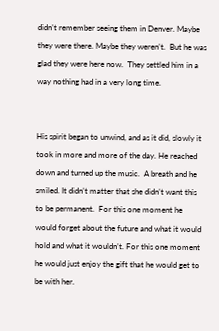didn’t remember seeing them in Denver. Maybe they were there. Maybe they weren’t.  But he was glad they were here now.  They settled him in a way nothing had in a very long time.


His spirit began to unwind, and as it did, slowly it took in more and more of the day. He reached down and turned up the music.  A breath and he smiled. It didn’t matter that she didn’t want this to be permanent.  For this one moment he would forget about the future and what it would hold and what it wouldn’t. For this one moment he would just enjoy the gift that he would get to be with her.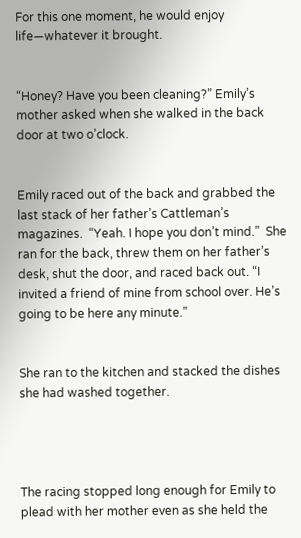For this one moment, he would enjoy life—whatever it brought.


“Honey? Have you been cleaning?” Emily’s mother asked when she walked in the back door at two o’clock.


Emily raced out of the back and grabbed the last stack of her father’s Cattleman’s magazines.  “Yeah. I hope you don’t mind.”  She ran for the back, threw them on her father’s desk, shut the door, and raced back out. “I invited a friend of mine from school over. He’s going to be here any minute.”


She ran to the kitchen and stacked the dishes she had washed together.




The racing stopped long enough for Emily to plead with her mother even as she held the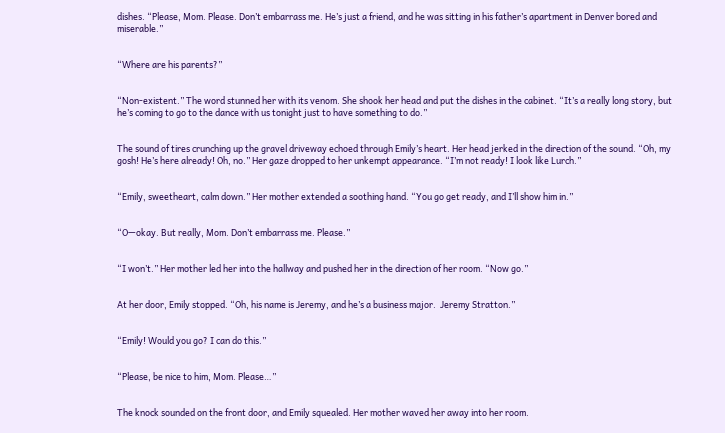dishes. “Please, Mom. Please. Don’t embarrass me. He’s just a friend, and he was sitting in his father’s apartment in Denver bored and miserable.”


“Where are his parents?”


“Non-existent.” The word stunned her with its venom. She shook her head and put the dishes in the cabinet. “It’s a really long story, but he’s coming to go to the dance with us tonight just to have something to do.”


The sound of tires crunching up the gravel driveway echoed through Emily’s heart. Her head jerked in the direction of the sound. “Oh, my gosh! He’s here already! Oh, no.” Her gaze dropped to her unkempt appearance. “I’m not ready! I look like Lurch.”


“Emily, sweetheart, calm down.” Her mother extended a soothing hand. “You go get ready, and I’ll show him in.”


“O—okay. But really, Mom. Don’t embarrass me. Please.”


“I won’t.” Her mother led her into the hallway and pushed her in the direction of her room. “Now go.”


At her door, Emily stopped. “Oh, his name is Jeremy, and he’s a business major.  Jeremy Stratton.”


“Emily! Would you go? I can do this.”


“Please, be nice to him, Mom. Please…”


The knock sounded on the front door, and Emily squealed. Her mother waved her away into her room.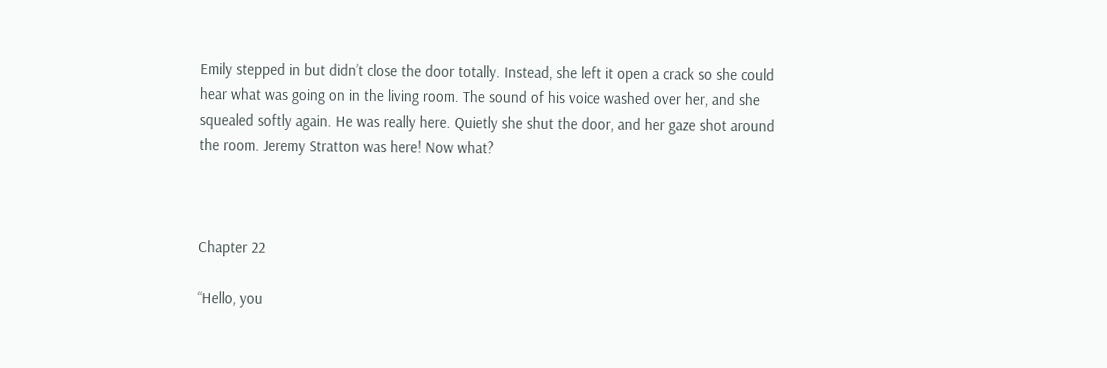Emily stepped in but didn’t close the door totally. Instead, she left it open a crack so she could hear what was going on in the living room. The sound of his voice washed over her, and she squealed softly again. He was really here. Quietly she shut the door, and her gaze shot around the room. Jeremy Stratton was here! Now what?



Chapter 22

“Hello, you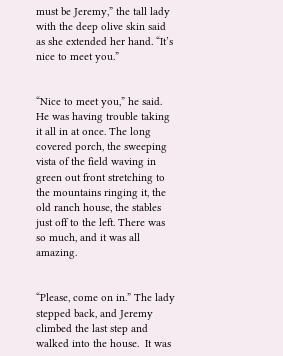must be Jeremy,” the tall lady with the deep olive skin said as she extended her hand. “It’s nice to meet you.”


“Nice to meet you,” he said. He was having trouble taking it all in at once. The long covered porch, the sweeping vista of the field waving in green out front stretching to the mountains ringing it, the old ranch house, the stables just off to the left. There was so much, and it was all amazing.


“Please, come on in.” The lady stepped back, and Jeremy climbed the last step and walked into the house.  It was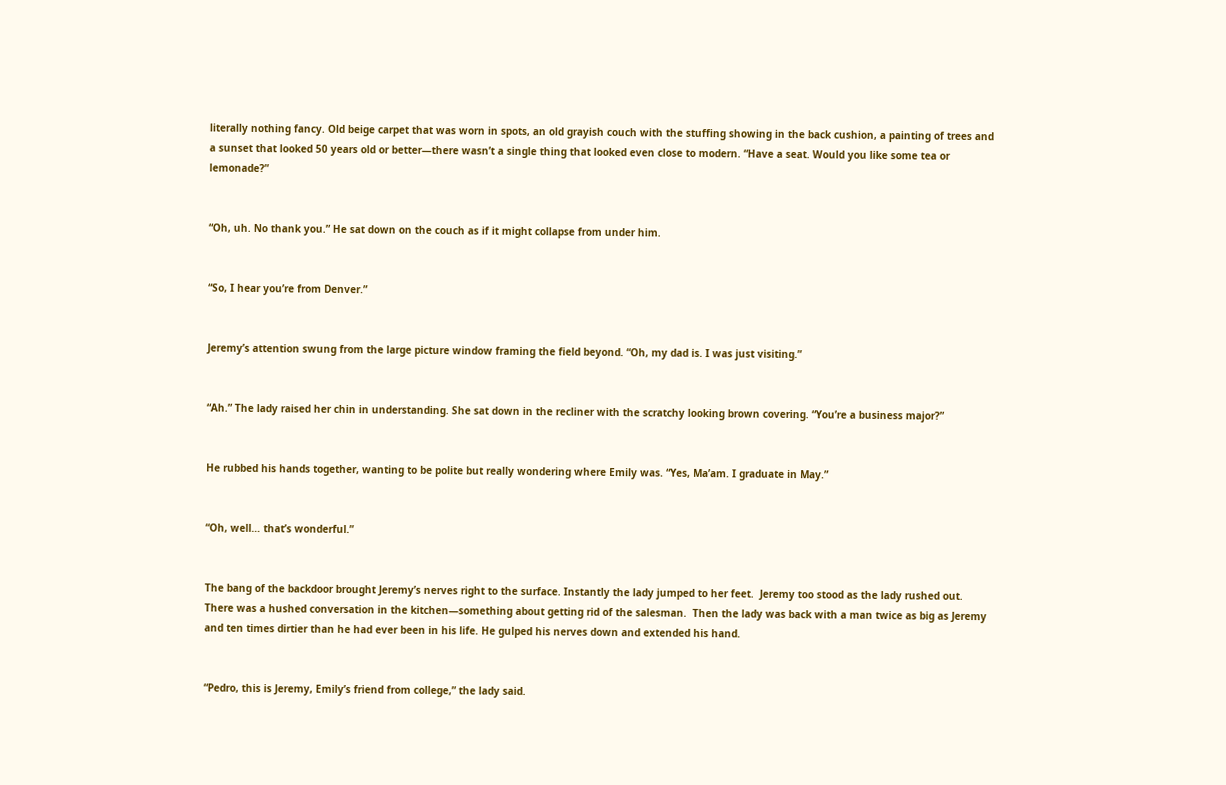literally nothing fancy. Old beige carpet that was worn in spots, an old grayish couch with the stuffing showing in the back cushion, a painting of trees and a sunset that looked 50 years old or better—there wasn’t a single thing that looked even close to modern. “Have a seat. Would you like some tea or lemonade?”


“Oh, uh. No thank you.” He sat down on the couch as if it might collapse from under him.


“So, I hear you’re from Denver.”


Jeremy’s attention swung from the large picture window framing the field beyond. “Oh, my dad is. I was just visiting.”


“Ah.” The lady raised her chin in understanding. She sat down in the recliner with the scratchy looking brown covering. “You’re a business major?”


He rubbed his hands together, wanting to be polite but really wondering where Emily was. “Yes, Ma’am. I graduate in May.”


“Oh, well… that’s wonderful.”


The bang of the backdoor brought Jeremy’s nerves right to the surface. Instantly the lady jumped to her feet.  Jeremy too stood as the lady rushed out. There was a hushed conversation in the kitchen—something about getting rid of the salesman.  Then the lady was back with a man twice as big as Jeremy and ten times dirtier than he had ever been in his life. He gulped his nerves down and extended his hand.


“Pedro, this is Jeremy, Emily’s friend from college,” the lady said.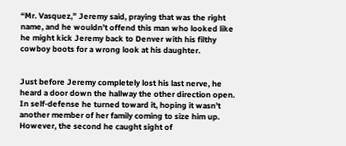“Mr. Vasquez,” Jeremy said, praying that was the right name, and he wouldn’t offend this man who looked like he might kick Jeremy back to Denver with his filthy cowboy boots for a wrong look at his daughter.


Just before Jeremy completely lost his last nerve, he heard a door down the hallway the other direction open. In self-defense he turned toward it, hoping it wasn’t another member of her family coming to size him up. However, the second he caught sight of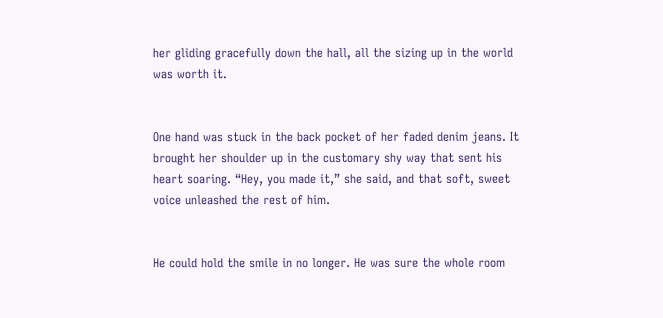her gliding gracefully down the hall, all the sizing up in the world was worth it.


One hand was stuck in the back pocket of her faded denim jeans. It brought her shoulder up in the customary shy way that sent his heart soaring. “Hey, you made it,” she said, and that soft, sweet voice unleashed the rest of him.


He could hold the smile in no longer. He was sure the whole room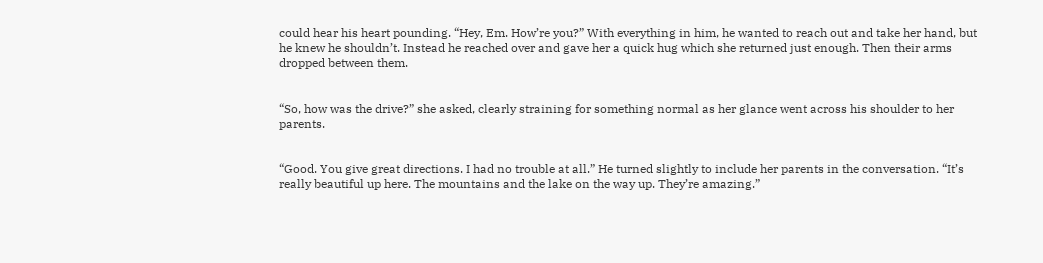could hear his heart pounding. “Hey, Em. How’re you?” With everything in him, he wanted to reach out and take her hand, but he knew he shouldn’t. Instead he reached over and gave her a quick hug which she returned just enough. Then their arms dropped between them.


“So, how was the drive?” she asked, clearly straining for something normal as her glance went across his shoulder to her parents.


“Good. You give great directions. I had no trouble at all.” He turned slightly to include her parents in the conversation. “It’s really beautiful up here. The mountains and the lake on the way up. They’re amazing.”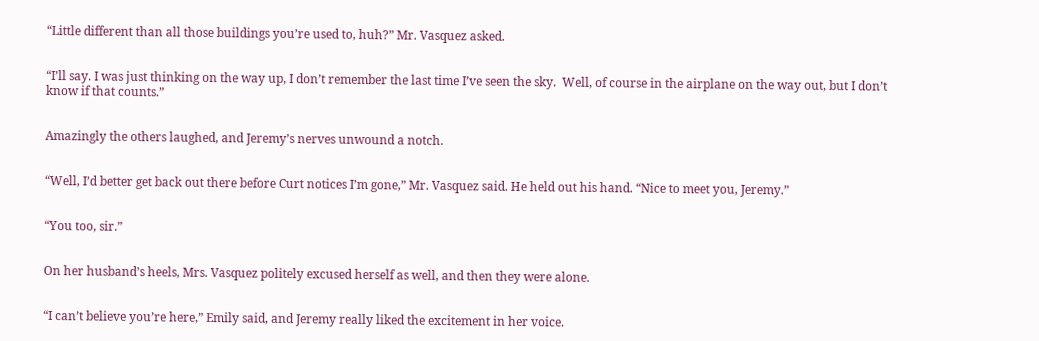“Little different than all those buildings you’re used to, huh?” Mr. Vasquez asked.


“I’ll say. I was just thinking on the way up, I don’t remember the last time I’ve seen the sky.  Well, of course in the airplane on the way out, but I don’t know if that counts.”


Amazingly the others laughed, and Jeremy’s nerves unwound a notch.


“Well, I’d better get back out there before Curt notices I’m gone,” Mr. Vasquez said. He held out his hand. “Nice to meet you, Jeremy.”


“You too, sir.”


On her husband’s heels, Mrs. Vasquez politely excused herself as well, and then they were alone.


“I can’t believe you’re here,” Emily said, and Jeremy really liked the excitement in her voice.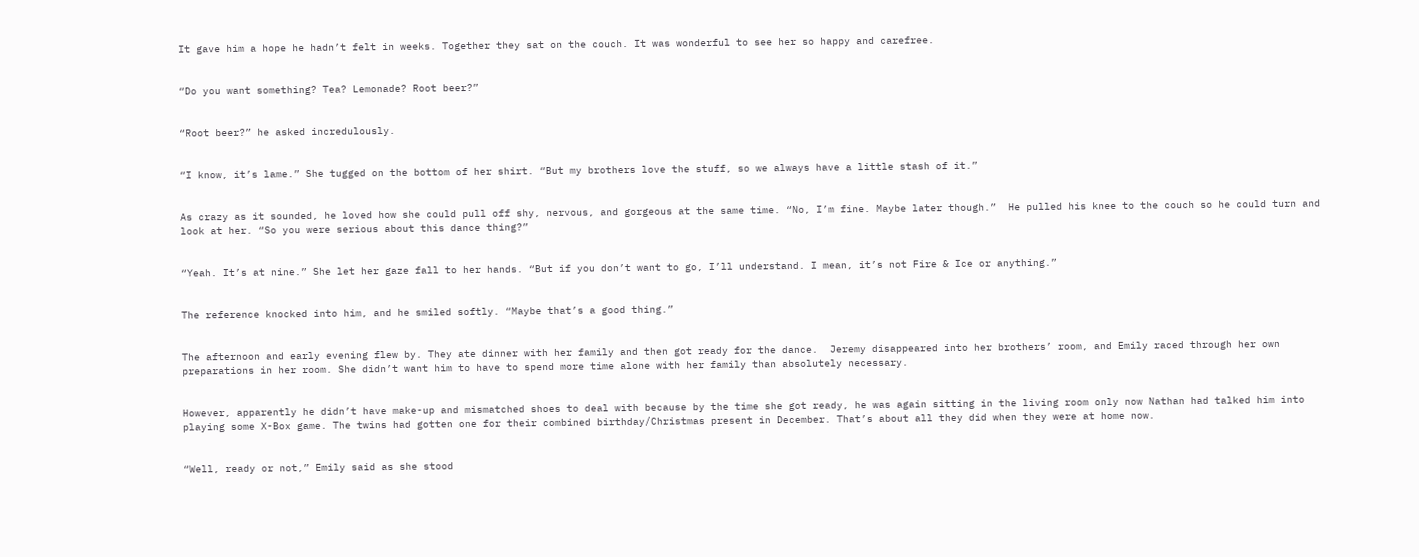It gave him a hope he hadn’t felt in weeks. Together they sat on the couch. It was wonderful to see her so happy and carefree.


“Do you want something? Tea? Lemonade? Root beer?”


“Root beer?” he asked incredulously.


“I know, it’s lame.” She tugged on the bottom of her shirt. “But my brothers love the stuff, so we always have a little stash of it.”


As crazy as it sounded, he loved how she could pull off shy, nervous, and gorgeous at the same time. “No, I’m fine. Maybe later though.”  He pulled his knee to the couch so he could turn and look at her. “So you were serious about this dance thing?”


“Yeah. It’s at nine.” She let her gaze fall to her hands. “But if you don’t want to go, I’ll understand. I mean, it’s not Fire & Ice or anything.”


The reference knocked into him, and he smiled softly. “Maybe that’s a good thing.”


The afternoon and early evening flew by. They ate dinner with her family and then got ready for the dance.  Jeremy disappeared into her brothers’ room, and Emily raced through her own preparations in her room. She didn’t want him to have to spend more time alone with her family than absolutely necessary.


However, apparently he didn’t have make-up and mismatched shoes to deal with because by the time she got ready, he was again sitting in the living room only now Nathan had talked him into playing some X-Box game. The twins had gotten one for their combined birthday/Christmas present in December. That’s about all they did when they were at home now.


“Well, ready or not,” Emily said as she stood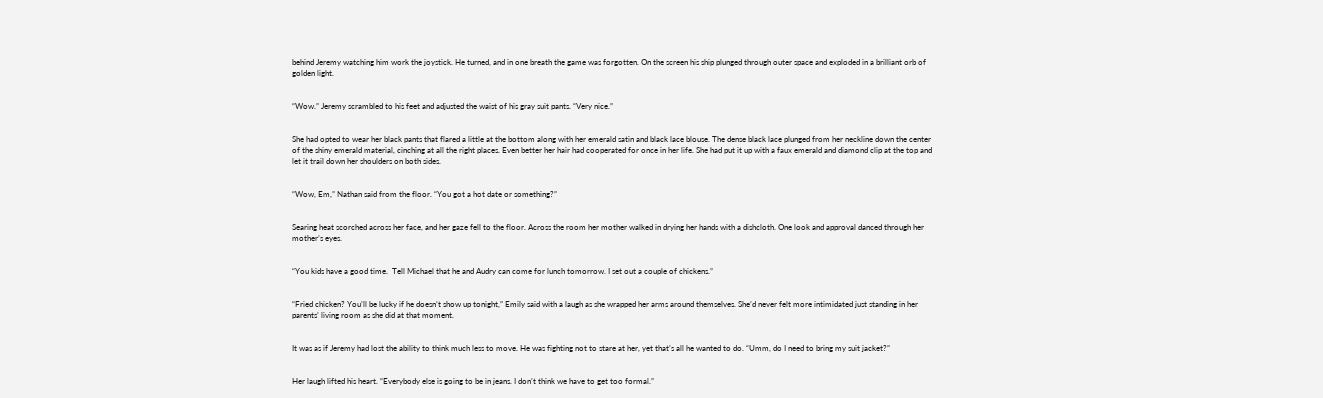behind Jeremy watching him work the joystick. He turned, and in one breath the game was forgotten. On the screen his ship plunged through outer space and exploded in a brilliant orb of golden light.


“Wow.” Jeremy scrambled to his feet and adjusted the waist of his gray suit pants. “Very nice.”


She had opted to wear her black pants that flared a little at the bottom along with her emerald satin and black lace blouse. The dense black lace plunged from her neckline down the center of the shiny emerald material, cinching at all the right places. Even better her hair had cooperated for once in her life. She had put it up with a faux emerald and diamond clip at the top and let it trail down her shoulders on both sides.


“Wow, Em,” Nathan said from the floor. “You got a hot date or something?”


Searing heat scorched across her face, and her gaze fell to the floor. Across the room her mother walked in drying her hands with a dishcloth. One look and approval danced through her mother’s eyes.


“You kids have a good time.  Tell Michael that he and Audry can come for lunch tomorrow. I set out a couple of chickens.”


“Fried chicken? You’ll be lucky if he doesn’t show up tonight,” Emily said with a laugh as she wrapped her arms around themselves. She’d never felt more intimidated just standing in her parents’ living room as she did at that moment.


It was as if Jeremy had lost the ability to think much less to move. He was fighting not to stare at her, yet that’s all he wanted to do. “Umm, do I need to bring my suit jacket?”


Her laugh lifted his heart. “Everybody else is going to be in jeans. I don’t think we have to get too formal.”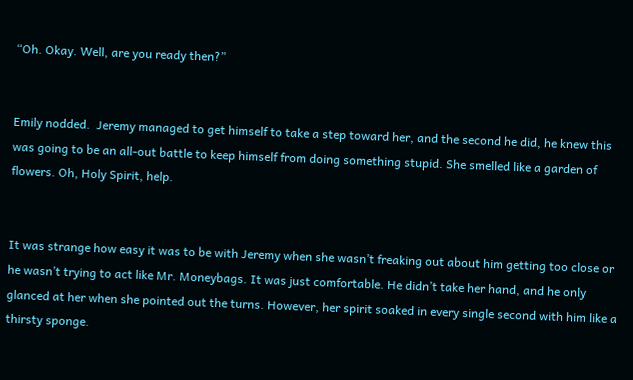“Oh. Okay. Well, are you ready then?”


Emily nodded.  Jeremy managed to get himself to take a step toward her, and the second he did, he knew this was going to be an all-out battle to keep himself from doing something stupid. She smelled like a garden of flowers. Oh, Holy Spirit, help.


It was strange how easy it was to be with Jeremy when she wasn’t freaking out about him getting too close or he wasn’t trying to act like Mr. Moneybags. It was just comfortable. He didn’t take her hand, and he only glanced at her when she pointed out the turns. However, her spirit soaked in every single second with him like a thirsty sponge.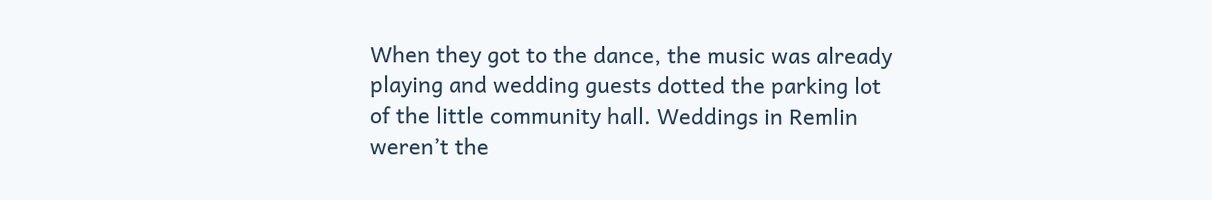When they got to the dance, the music was already playing and wedding guests dotted the parking lot of the little community hall. Weddings in Remlin weren’t the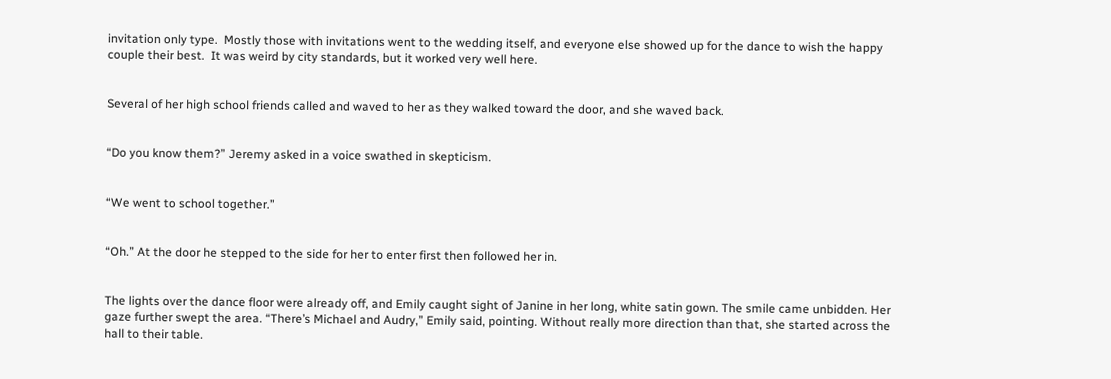invitation only type.  Mostly those with invitations went to the wedding itself, and everyone else showed up for the dance to wish the happy couple their best.  It was weird by city standards, but it worked very well here.


Several of her high school friends called and waved to her as they walked toward the door, and she waved back.


“Do you know them?” Jeremy asked in a voice swathed in skepticism.


“We went to school together.”


“Oh.” At the door he stepped to the side for her to enter first then followed her in.


The lights over the dance floor were already off, and Emily caught sight of Janine in her long, white satin gown. The smile came unbidden. Her gaze further swept the area. “There’s Michael and Audry,” Emily said, pointing. Without really more direction than that, she started across the hall to their table.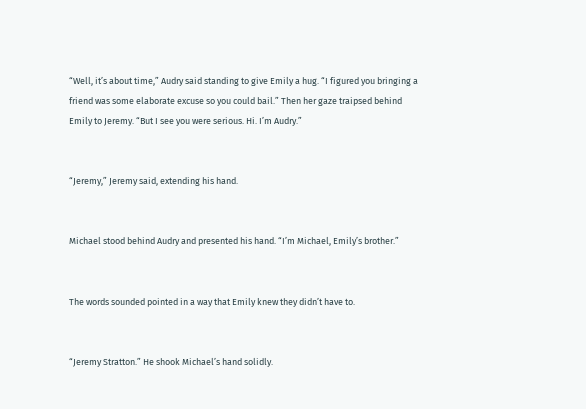“Well, it’s about time,” Audry said standing to give Emily a hug. “I figured you bringing a friend was some elaborate excuse so you could bail.” Then her gaze traipsed behind Emily to Jeremy. “But I see you were serious. Hi. I’m Audry.”


“Jeremy,” Jeremy said, extending his hand.


Michael stood behind Audry and presented his hand. “I’m Michael, Emily’s brother.”


The words sounded pointed in a way that Emily knew they didn’t have to.


“Jeremy Stratton.” He shook Michael’s hand solidly.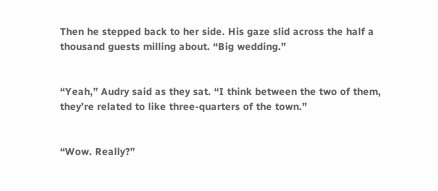Then he stepped back to her side. His gaze slid across the half a thousand guests milling about. “Big wedding.”


“Yeah,” Audry said as they sat. “I think between the two of them, they’re related to like three-quarters of the town.”


“Wow. Really?”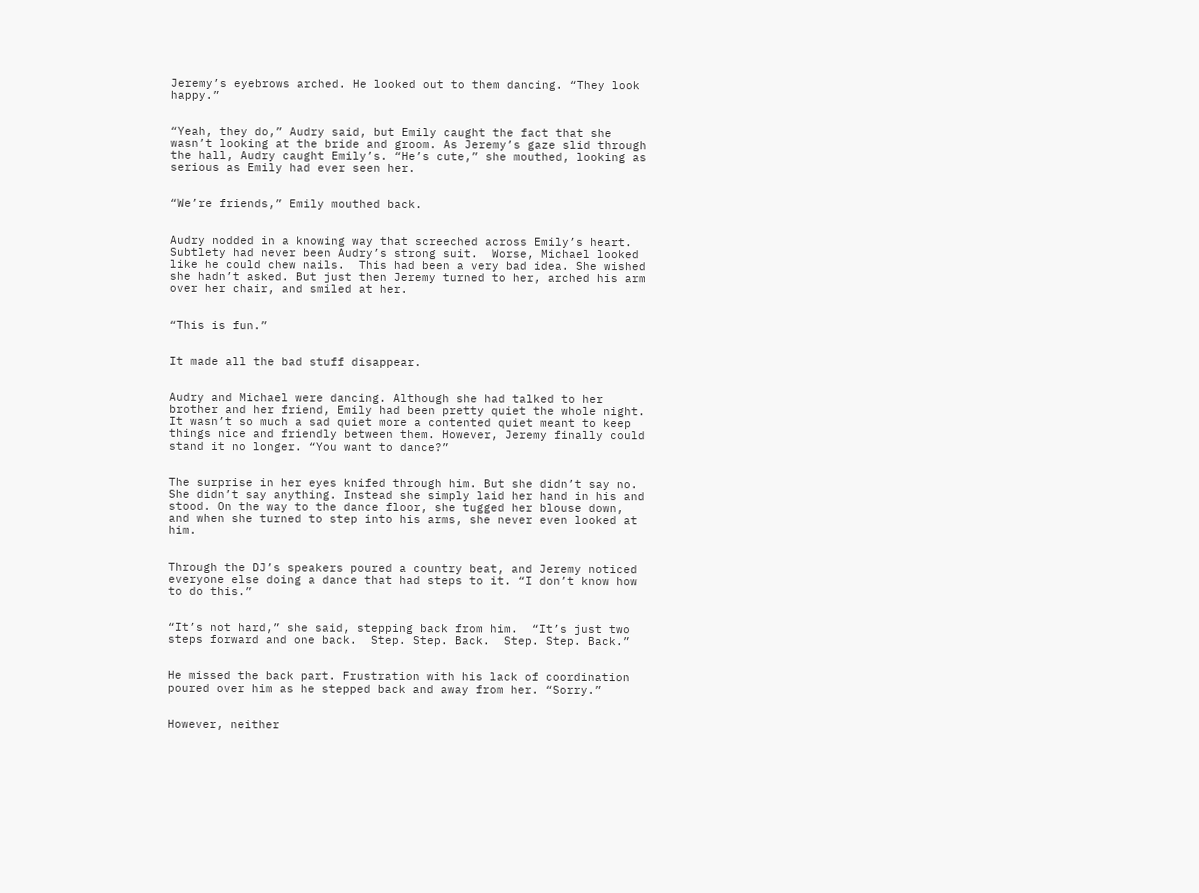Jeremy’s eyebrows arched. He looked out to them dancing. “They look happy.”


“Yeah, they do,” Audry said, but Emily caught the fact that she wasn’t looking at the bride and groom. As Jeremy’s gaze slid through the hall, Audry caught Emily’s. “He’s cute,” she mouthed, looking as serious as Emily had ever seen her.


“We’re friends,” Emily mouthed back.


Audry nodded in a knowing way that screeched across Emily’s heart. Subtlety had never been Audry’s strong suit.  Worse, Michael looked like he could chew nails.  This had been a very bad idea. She wished she hadn’t asked. But just then Jeremy turned to her, arched his arm over her chair, and smiled at her.


“This is fun.”


It made all the bad stuff disappear.


Audry and Michael were dancing. Although she had talked to her brother and her friend, Emily had been pretty quiet the whole night.  It wasn’t so much a sad quiet more a contented quiet meant to keep things nice and friendly between them. However, Jeremy finally could stand it no longer. “You want to dance?”


The surprise in her eyes knifed through him. But she didn’t say no. She didn’t say anything. Instead she simply laid her hand in his and stood. On the way to the dance floor, she tugged her blouse down, and when she turned to step into his arms, she never even looked at him.


Through the DJ’s speakers poured a country beat, and Jeremy noticed everyone else doing a dance that had steps to it. “I don’t know how to do this.”


“It’s not hard,” she said, stepping back from him.  “It’s just two steps forward and one back.  Step. Step. Back.  Step. Step. Back.”


He missed the back part. Frustration with his lack of coordination poured over him as he stepped back and away from her. “Sorry.”


However, neither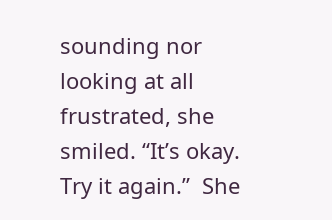sounding nor looking at all frustrated, she smiled. “It’s okay. Try it again.”  She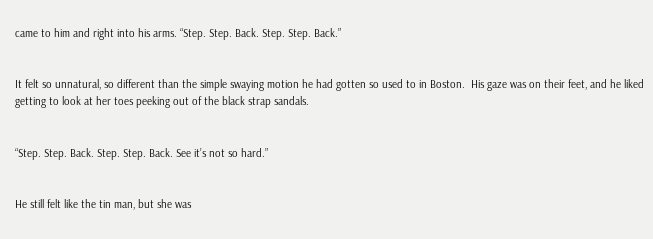came to him and right into his arms. “Step. Step. Back. Step. Step. Back.”


It felt so unnatural, so different than the simple swaying motion he had gotten so used to in Boston.  His gaze was on their feet, and he liked getting to look at her toes peeking out of the black strap sandals.


“Step. Step. Back. Step. Step. Back. See it’s not so hard.”


He still felt like the tin man, but she was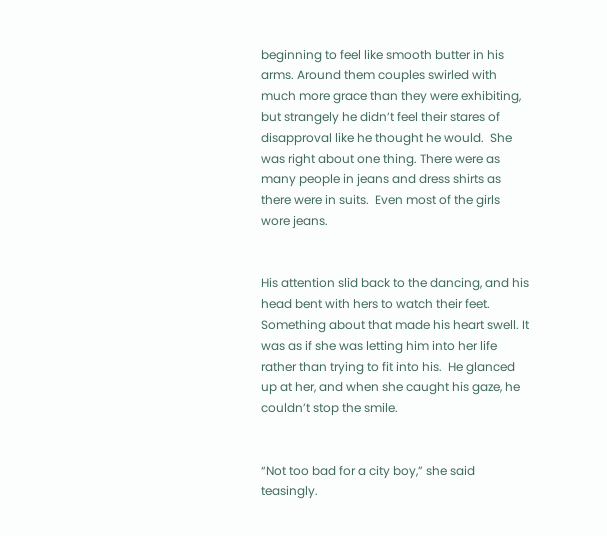beginning to feel like smooth butter in his arms. Around them couples swirled with much more grace than they were exhibiting, but strangely he didn’t feel their stares of disapproval like he thought he would.  She was right about one thing. There were as many people in jeans and dress shirts as there were in suits.  Even most of the girls wore jeans.


His attention slid back to the dancing, and his head bent with hers to watch their feet. Something about that made his heart swell. It was as if she was letting him into her life rather than trying to fit into his.  He glanced up at her, and when she caught his gaze, he couldn’t stop the smile.


“Not too bad for a city boy,” she said teasingly.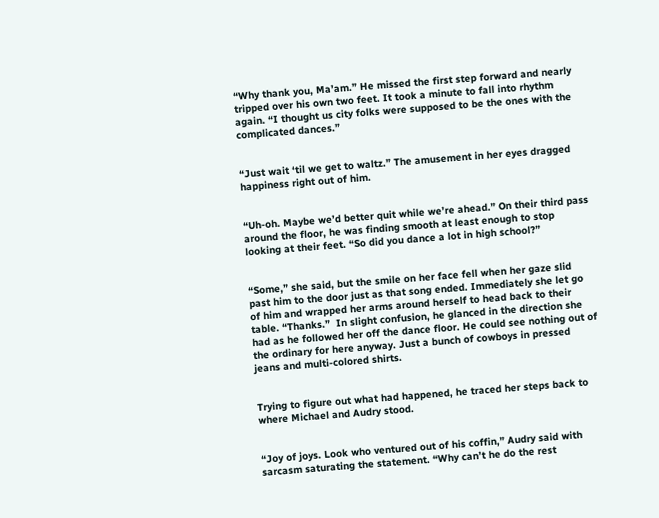“Why thank you, Ma’am.” He missed the first step forward and nearly tripped over his own two feet. It took a minute to fall into rhythm again. “I thought us city folks were supposed to be the ones with the complicated dances.”


“Just wait ‘til we get to waltz.” The amusement in her eyes dragged happiness right out of him.


“Uh-oh. Maybe we’d better quit while we’re ahead.” On their third pass around the floor, he was finding smooth at least enough to stop looking at their feet. “So did you dance a lot in high school?”


“Some,” she said, but the smile on her face fell when her gaze slid past him to the door just as that song ended. Immediately she let go of him and wrapped her arms around herself to head back to their table. “Thanks.”  In slight confusion, he glanced in the direction she had as he followed her off the dance floor. He could see nothing out of the ordinary for here anyway. Just a bunch of cowboys in pressed jeans and multi-colored shirts.


Trying to figure out what had happened, he traced her steps back to where Michael and Audry stood.


“Joy of joys. Look who ventured out of his coffin,” Audry said with sarcasm saturating the statement. “Why can’t he do the rest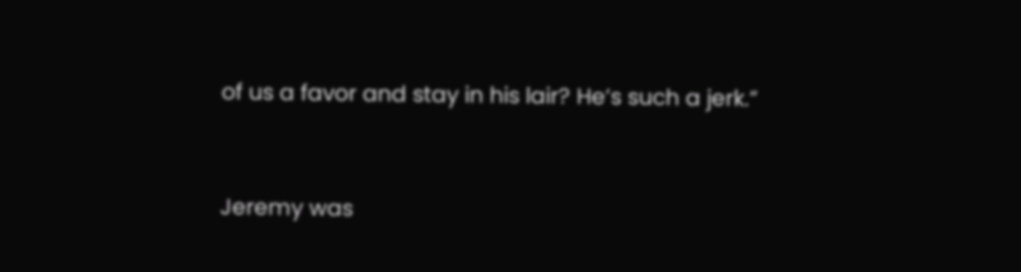of us a favor and stay in his lair? He’s such a jerk.”


Jeremy was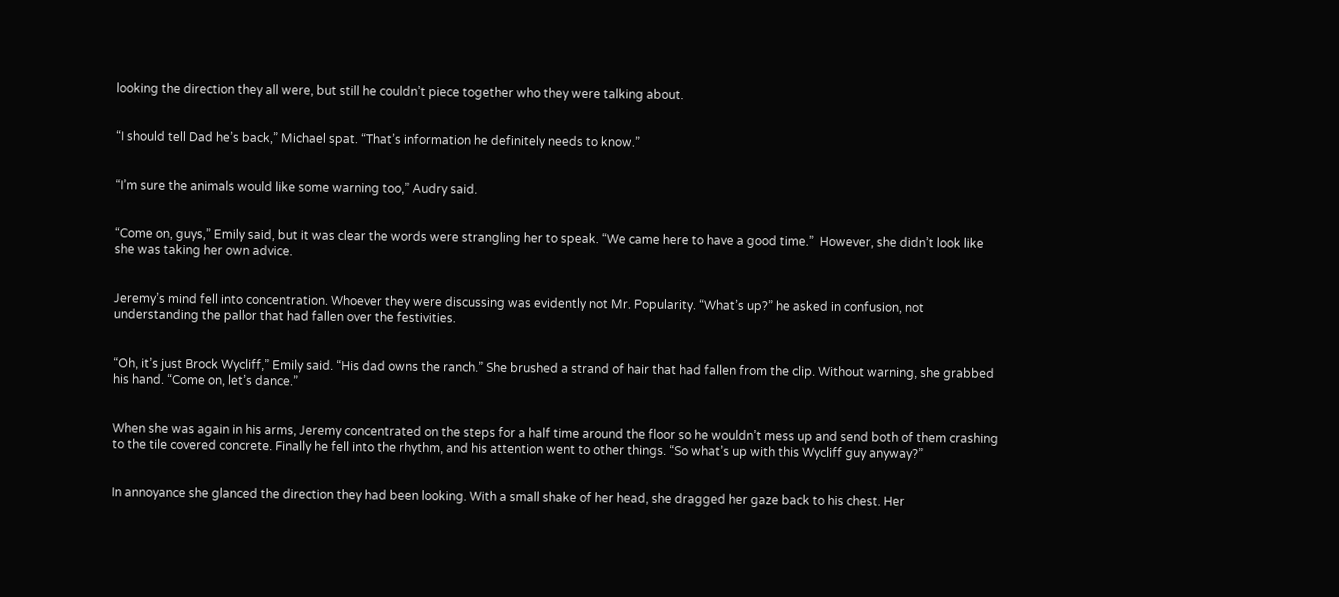looking the direction they all were, but still he couldn’t piece together who they were talking about.


“I should tell Dad he’s back,” Michael spat. “That’s information he definitely needs to know.”


“I’m sure the animals would like some warning too,” Audry said.


“Come on, guys,” Emily said, but it was clear the words were strangling her to speak. “We came here to have a good time.”  However, she didn’t look like she was taking her own advice.


Jeremy’s mind fell into concentration. Whoever they were discussing was evidently not Mr. Popularity. “What’s up?” he asked in confusion, not understanding the pallor that had fallen over the festivities.


“Oh, it’s just Brock Wycliff,” Emily said. “His dad owns the ranch.” She brushed a strand of hair that had fallen from the clip. Without warning, she grabbed his hand. “Come on, let’s dance.”


When she was again in his arms, Jeremy concentrated on the steps for a half time around the floor so he wouldn’t mess up and send both of them crashing to the tile covered concrete. Finally he fell into the rhythm, and his attention went to other things. “So what’s up with this Wycliff guy anyway?”


In annoyance she glanced the direction they had been looking. With a small shake of her head, she dragged her gaze back to his chest. Her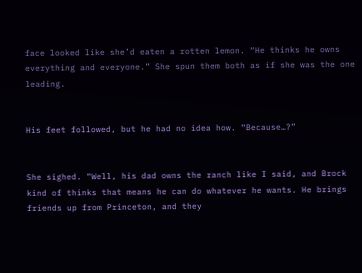face looked like she’d eaten a rotten lemon. “He thinks he owns everything and everyone.” She spun them both as if she was the one leading.


His feet followed, but he had no idea how. “Because…?”


She sighed. “Well, his dad owns the ranch like I said, and Brock kind of thinks that means he can do whatever he wants. He brings friends up from Princeton, and they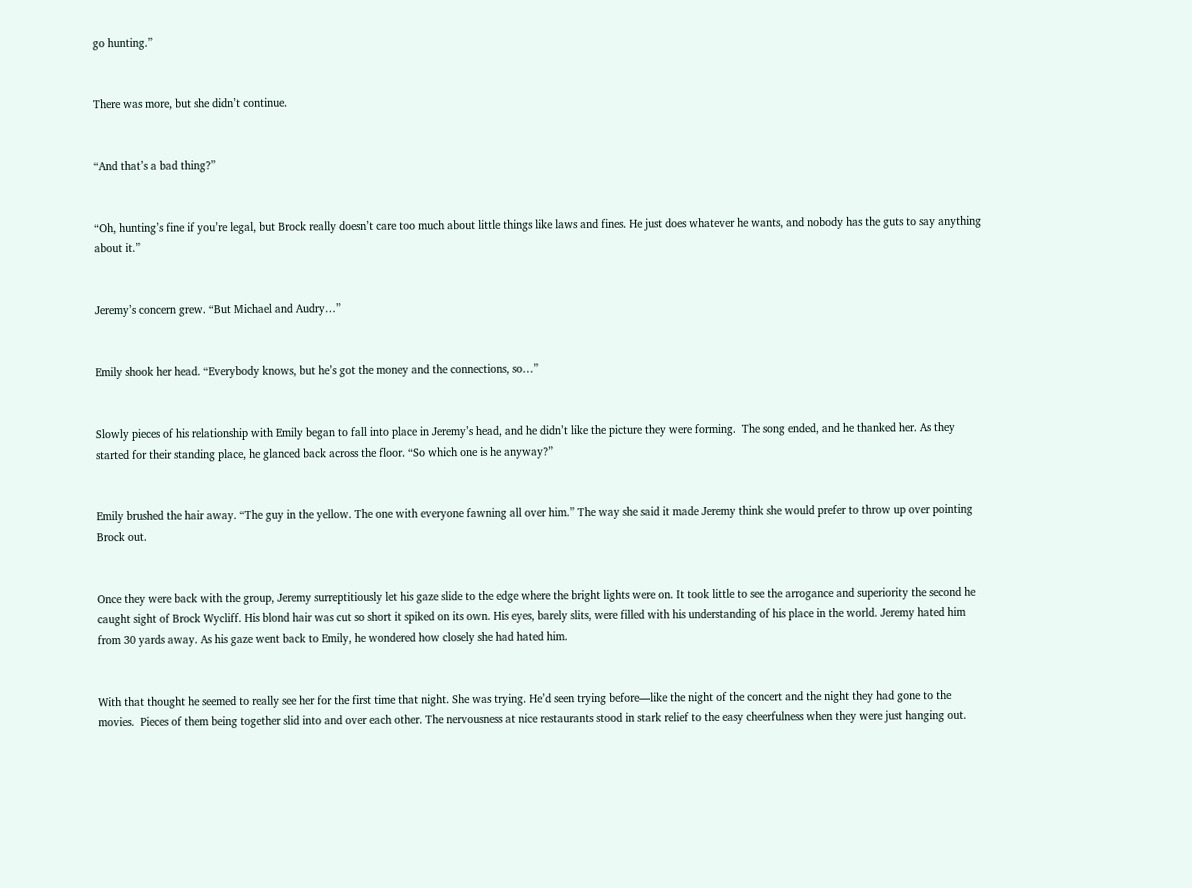go hunting.”


There was more, but she didn’t continue.


“And that’s a bad thing?”


“Oh, hunting’s fine if you’re legal, but Brock really doesn’t care too much about little things like laws and fines. He just does whatever he wants, and nobody has the guts to say anything about it.”


Jeremy’s concern grew. “But Michael and Audry…”


Emily shook her head. “Everybody knows, but he’s got the money and the connections, so…”


Slowly pieces of his relationship with Emily began to fall into place in Jeremy’s head, and he didn’t like the picture they were forming.  The song ended, and he thanked her. As they started for their standing place, he glanced back across the floor. “So which one is he anyway?”


Emily brushed the hair away. “The guy in the yellow. The one with everyone fawning all over him.” The way she said it made Jeremy think she would prefer to throw up over pointing Brock out.


Once they were back with the group, Jeremy surreptitiously let his gaze slide to the edge where the bright lights were on. It took little to see the arrogance and superiority the second he caught sight of Brock Wycliff. His blond hair was cut so short it spiked on its own. His eyes, barely slits, were filled with his understanding of his place in the world. Jeremy hated him from 30 yards away. As his gaze went back to Emily, he wondered how closely she had hated him.


With that thought he seemed to really see her for the first time that night. She was trying. He’d seen trying before—like the night of the concert and the night they had gone to the movies.  Pieces of them being together slid into and over each other. The nervousness at nice restaurants stood in stark relief to the easy cheerfulness when they were just hanging out.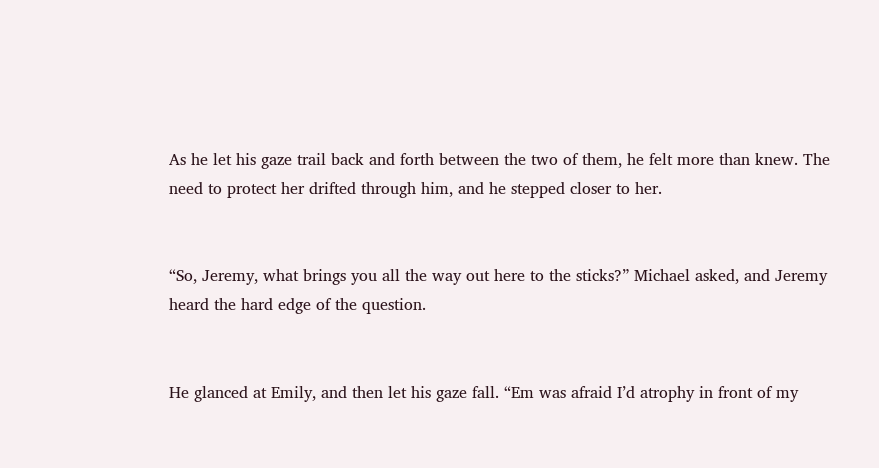As he let his gaze trail back and forth between the two of them, he felt more than knew. The need to protect her drifted through him, and he stepped closer to her.


“So, Jeremy, what brings you all the way out here to the sticks?” Michael asked, and Jeremy heard the hard edge of the question.


He glanced at Emily, and then let his gaze fall. “Em was afraid I’d atrophy in front of my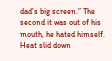dad’s big screen.” The second it was out of his mouth, he hated himself. Heat slid down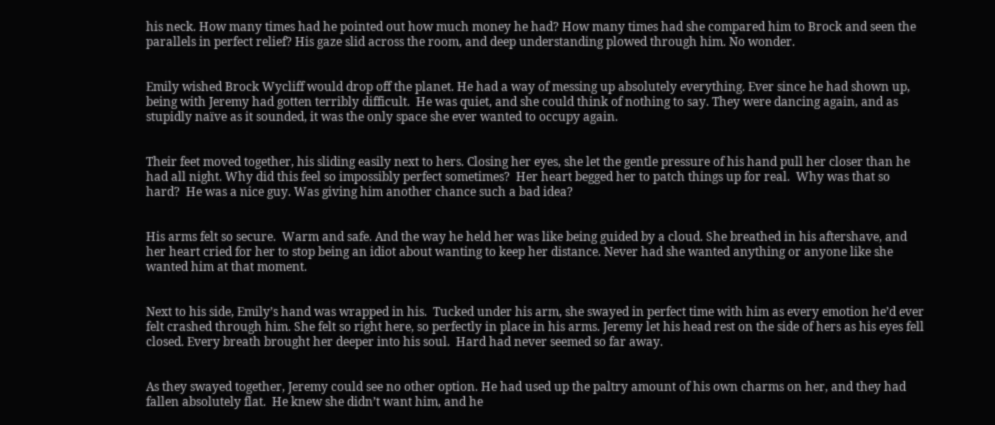his neck. How many times had he pointed out how much money he had? How many times had she compared him to Brock and seen the parallels in perfect relief? His gaze slid across the room, and deep understanding plowed through him. No wonder.


Emily wished Brock Wycliff would drop off the planet. He had a way of messing up absolutely everything. Ever since he had shown up, being with Jeremy had gotten terribly difficult.  He was quiet, and she could think of nothing to say. They were dancing again, and as stupidly naïve as it sounded, it was the only space she ever wanted to occupy again.


Their feet moved together, his sliding easily next to hers. Closing her eyes, she let the gentle pressure of his hand pull her closer than he had all night. Why did this feel so impossibly perfect sometimes?  Her heart begged her to patch things up for real.  Why was that so hard?  He was a nice guy. Was giving him another chance such a bad idea?


His arms felt so secure.  Warm and safe. And the way he held her was like being guided by a cloud. She breathed in his aftershave, and her heart cried for her to stop being an idiot about wanting to keep her distance. Never had she wanted anything or anyone like she wanted him at that moment.


Next to his side, Emily’s hand was wrapped in his.  Tucked under his arm, she swayed in perfect time with him as every emotion he’d ever felt crashed through him. She felt so right here, so perfectly in place in his arms. Jeremy let his head rest on the side of hers as his eyes fell closed. Every breath brought her deeper into his soul.  Hard had never seemed so far away.


As they swayed together, Jeremy could see no other option. He had used up the paltry amount of his own charms on her, and they had fallen absolutely flat.  He knew she didn’t want him, and he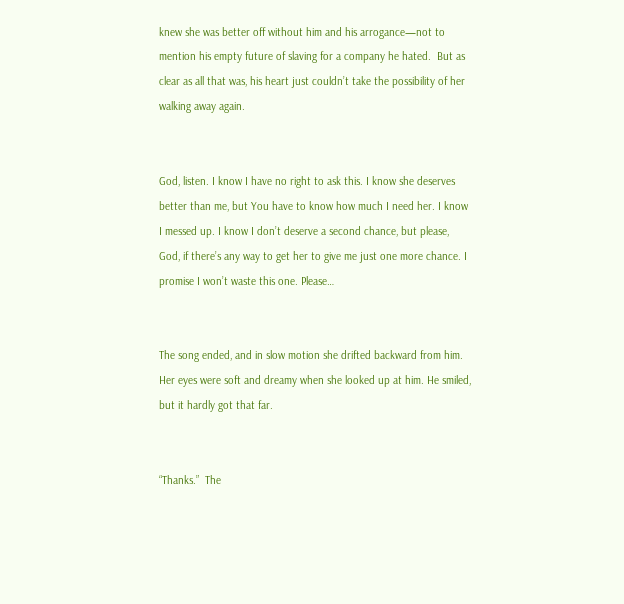knew she was better off without him and his arrogance—not to mention his empty future of slaving for a company he hated.  But as clear as all that was, his heart just couldn’t take the possibility of her walking away again.


God, listen. I know I have no right to ask this. I know she deserves better than me, but You have to know how much I need her. I know I messed up. I know I don’t deserve a second chance, but please, God, if there’s any way to get her to give me just one more chance. I promise I won’t waste this one. Please…


The song ended, and in slow motion she drifted backward from him. Her eyes were soft and dreamy when she looked up at him. He smiled, but it hardly got that far.


“Thanks.”  The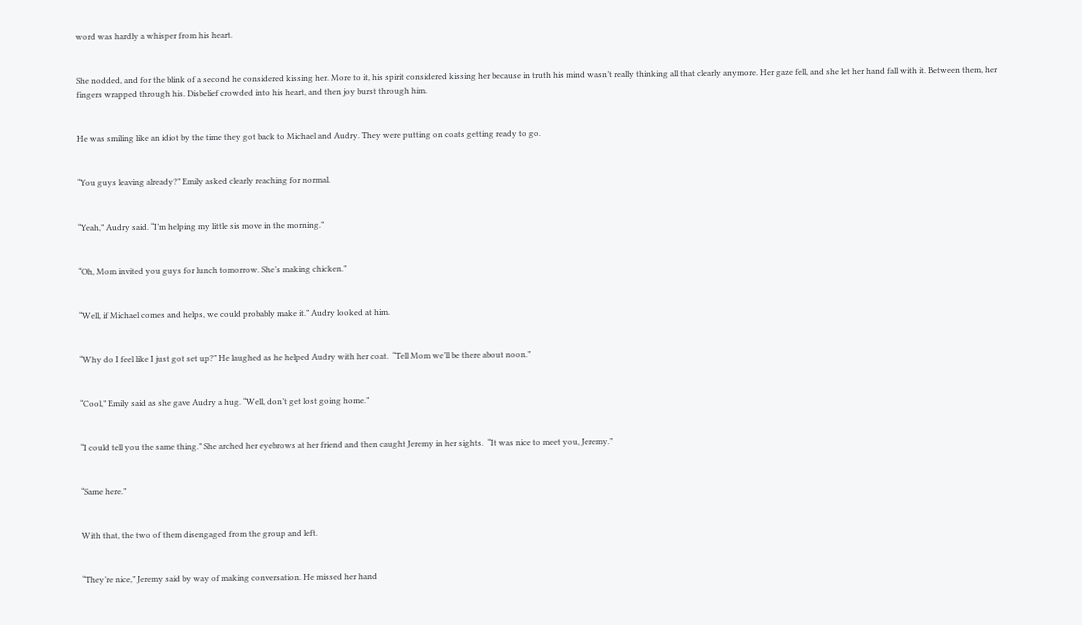word was hardly a whisper from his heart.


She nodded, and for the blink of a second he considered kissing her. More to it, his spirit considered kissing her because in truth his mind wasn’t really thinking all that clearly anymore. Her gaze fell, and she let her hand fall with it. Between them, her fingers wrapped through his. Disbelief crowded into his heart, and then joy burst through him.


He was smiling like an idiot by the time they got back to Michael and Audry. They were putting on coats getting ready to go.


“You guys leaving already?” Emily asked clearly reaching for normal.


“Yeah,” Audry said. “I’m helping my little sis move in the morning.”


“Oh, Mom invited you guys for lunch tomorrow. She’s making chicken.”


“Well, if Michael comes and helps, we could probably make it.” Audry looked at him.


“Why do I feel like I just got set up?” He laughed as he helped Audry with her coat.  “Tell Mom we’ll be there about noon.”


“Cool,” Emily said as she gave Audry a hug. “Well, don’t get lost going home.”


“I could tell you the same thing.” She arched her eyebrows at her friend and then caught Jeremy in her sights.  “It was nice to meet you, Jeremy.”


“Same here.”


With that, the two of them disengaged from the group and left.


“They’re nice,” Jeremy said by way of making conversation. He missed her hand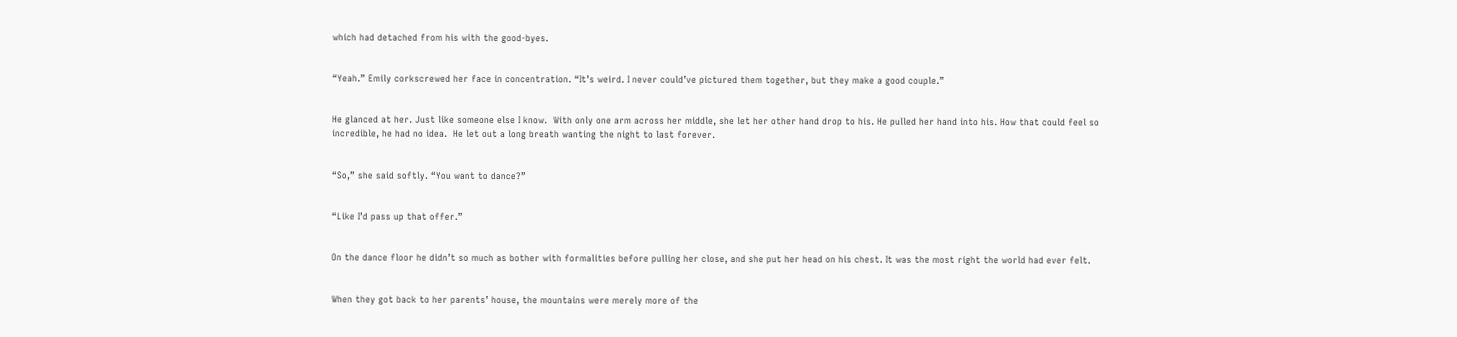which had detached from his with the good-byes.


“Yeah.” Emily corkscrewed her face in concentration. “It’s weird. I never could’ve pictured them together, but they make a good couple.”


He glanced at her. Just like someone else I know.  With only one arm across her middle, she let her other hand drop to his. He pulled her hand into his. How that could feel so incredible, he had no idea.  He let out a long breath wanting the night to last forever.


“So,” she said softly. “You want to dance?”


“Like I’d pass up that offer.”


On the dance floor he didn’t so much as bother with formalities before pulling her close, and she put her head on his chest. It was the most right the world had ever felt.


When they got back to her parents’ house, the mountains were merely more of the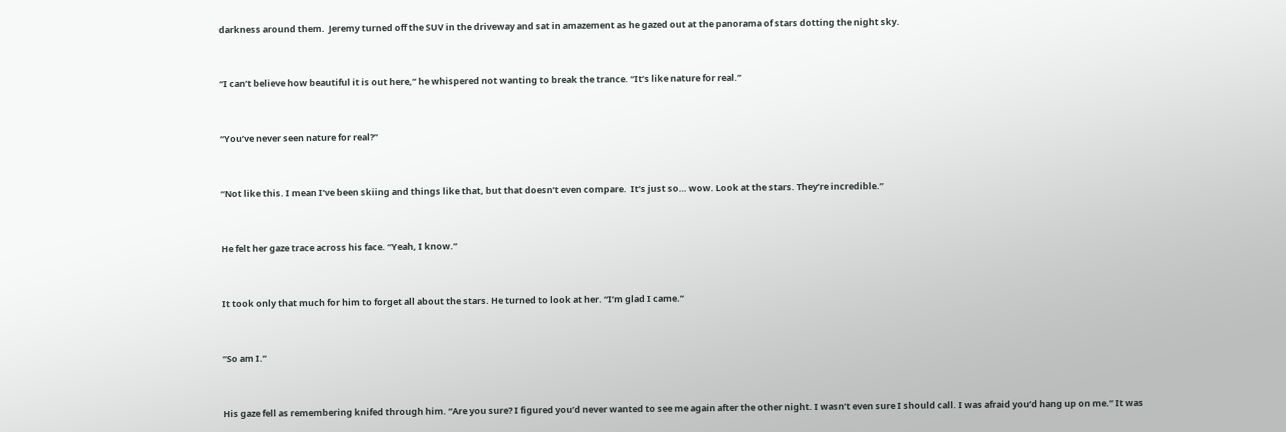darkness around them.  Jeremy turned off the SUV in the driveway and sat in amazement as he gazed out at the panorama of stars dotting the night sky.


“I can’t believe how beautiful it is out here,” he whispered not wanting to break the trance. “It’s like nature for real.”


“You’ve never seen nature for real?”


“Not like this. I mean I’ve been skiing and things like that, but that doesn’t even compare.  It’s just so… wow. Look at the stars. They’re incredible.”


He felt her gaze trace across his face. “Yeah, I know.”


It took only that much for him to forget all about the stars. He turned to look at her. “I’m glad I came.”


“So am I.”


His gaze fell as remembering knifed through him. “Are you sure? I figured you’d never wanted to see me again after the other night. I wasn’t even sure I should call. I was afraid you’d hang up on me.” It was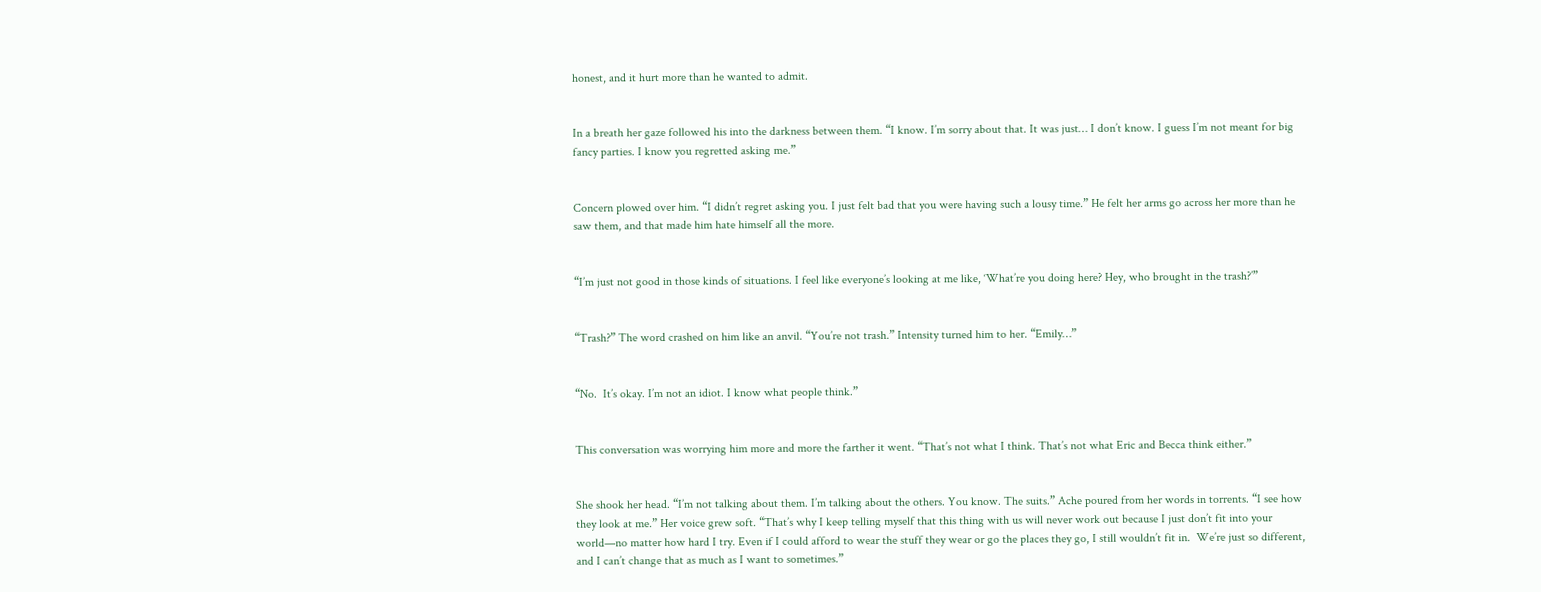honest, and it hurt more than he wanted to admit.


In a breath her gaze followed his into the darkness between them. “I know. I’m sorry about that. It was just… I don’t know. I guess I’m not meant for big fancy parties. I know you regretted asking me.”


Concern plowed over him. “I didn’t regret asking you. I just felt bad that you were having such a lousy time.” He felt her arms go across her more than he saw them, and that made him hate himself all the more.


“I’m just not good in those kinds of situations. I feel like everyone’s looking at me like, ‘What’re you doing here? Hey, who brought in the trash?’”


“Trash?” The word crashed on him like an anvil. “You’re not trash.” Intensity turned him to her. “Emily…”


“No.  It’s okay. I’m not an idiot. I know what people think.”


This conversation was worrying him more and more the farther it went. “That’s not what I think. That’s not what Eric and Becca think either.”


She shook her head. “I’m not talking about them. I’m talking about the others. You know. The suits.” Ache poured from her words in torrents. “I see how they look at me.” Her voice grew soft. “That’s why I keep telling myself that this thing with us will never work out because I just don’t fit into your world—no matter how hard I try. Even if I could afford to wear the stuff they wear or go the places they go, I still wouldn’t fit in.  We’re just so different, and I can’t change that as much as I want to sometimes.”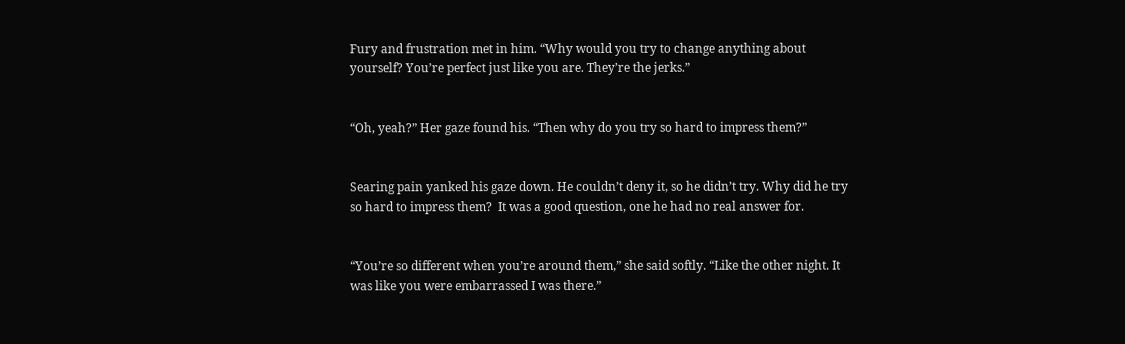Fury and frustration met in him. “Why would you try to change anything about yourself? You’re perfect just like you are. They’re the jerks.”


“Oh, yeah?” Her gaze found his. “Then why do you try so hard to impress them?”


Searing pain yanked his gaze down. He couldn’t deny it, so he didn’t try. Why did he try so hard to impress them?  It was a good question, one he had no real answer for.


“You’re so different when you’re around them,” she said softly. “Like the other night. It was like you were embarrassed I was there.”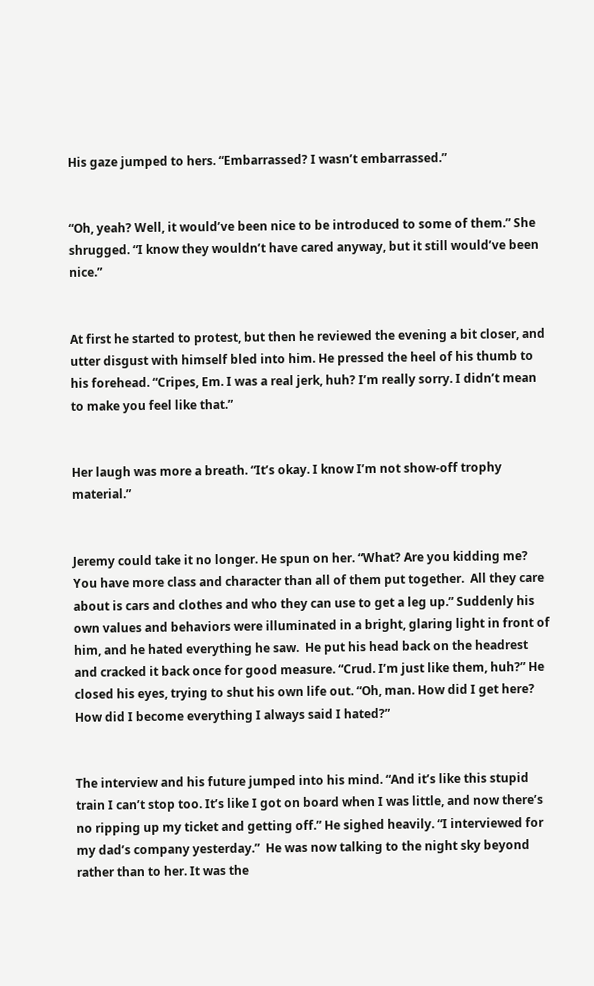His gaze jumped to hers. “Embarrassed? I wasn’t embarrassed.”


“Oh, yeah? Well, it would’ve been nice to be introduced to some of them.” She shrugged. “I know they wouldn’t have cared anyway, but it still would’ve been nice.”


At first he started to protest, but then he reviewed the evening a bit closer, and utter disgust with himself bled into him. He pressed the heel of his thumb to his forehead. “Cripes, Em. I was a real jerk, huh? I’m really sorry. I didn’t mean to make you feel like that.”


Her laugh was more a breath. “It’s okay. I know I’m not show-off trophy material.”


Jeremy could take it no longer. He spun on her. “What? Are you kidding me? You have more class and character than all of them put together.  All they care about is cars and clothes and who they can use to get a leg up.” Suddenly his own values and behaviors were illuminated in a bright, glaring light in front of him, and he hated everything he saw.  He put his head back on the headrest and cracked it back once for good measure. “Crud. I’m just like them, huh?” He closed his eyes, trying to shut his own life out. “Oh, man. How did I get here? How did I become everything I always said I hated?”


The interview and his future jumped into his mind. “And it’s like this stupid train I can’t stop too. It’s like I got on board when I was little, and now there’s no ripping up my ticket and getting off.” He sighed heavily. “I interviewed for my dad’s company yesterday.”  He was now talking to the night sky beyond rather than to her. It was the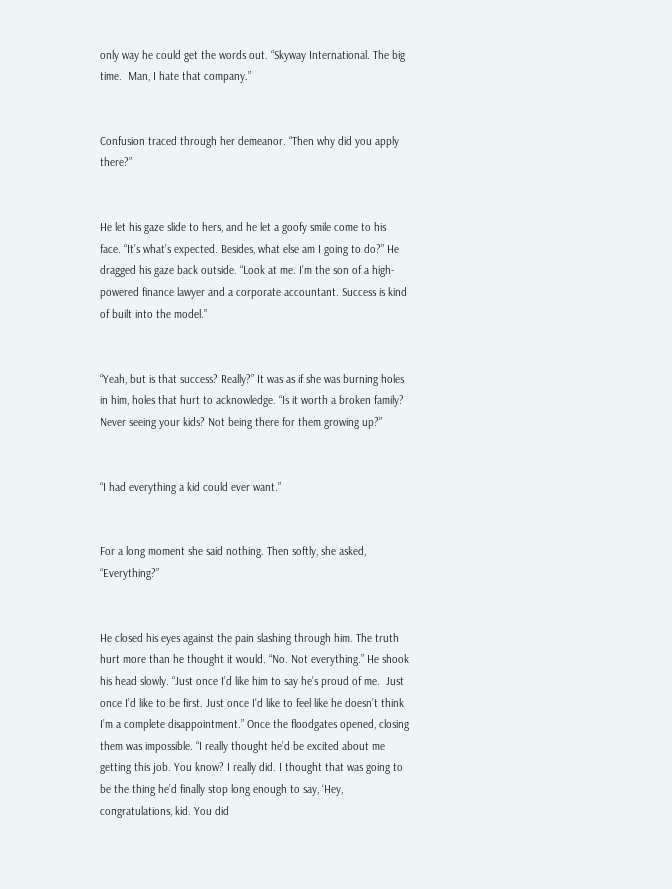only way he could get the words out. “Skyway International. The big time.  Man, I hate that company.”


Confusion traced through her demeanor. “Then why did you apply there?”


He let his gaze slide to hers, and he let a goofy smile come to his face. “It’s what’s expected. Besides, what else am I going to do?” He dragged his gaze back outside. “Look at me. I’m the son of a high-powered finance lawyer and a corporate accountant. Success is kind of built into the model.”


“Yeah, but is that success? Really?” It was as if she was burning holes in him, holes that hurt to acknowledge. “Is it worth a broken family? Never seeing your kids? Not being there for them growing up?”


“I had everything a kid could ever want.”


For a long moment she said nothing. Then softly, she asked, “Everything?”


He closed his eyes against the pain slashing through him. The truth hurt more than he thought it would. “No. Not everything.” He shook his head slowly. “Just once I’d like him to say he’s proud of me.  Just once I’d like to be first. Just once I’d like to feel like he doesn’t think I’m a complete disappointment.” Once the floodgates opened, closing them was impossible. “I really thought he’d be excited about me getting this job. You know? I really did. I thought that was going to be the thing he’d finally stop long enough to say, ‘Hey, congratulations, kid. You did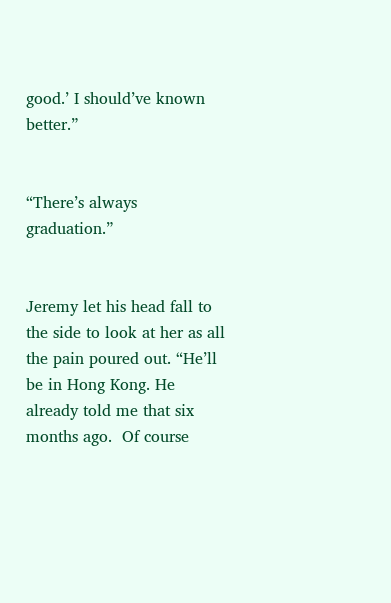good.’ I should’ve known better.”


“There’s always graduation.”


Jeremy let his head fall to the side to look at her as all the pain poured out. “He’ll be in Hong Kong. He already told me that six months ago.  Of course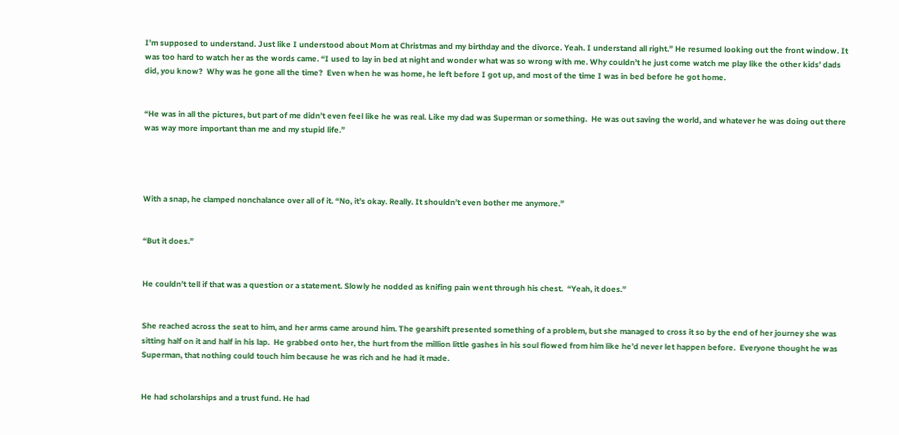I’m supposed to understand. Just like I understood about Mom at Christmas and my birthday and the divorce. Yeah. I understand all right.” He resumed looking out the front window. It was too hard to watch her as the words came. “I used to lay in bed at night and wonder what was so wrong with me. Why couldn’t he just come watch me play like the other kids’ dads did, you know?  Why was he gone all the time?  Even when he was home, he left before I got up, and most of the time I was in bed before he got home.


“He was in all the pictures, but part of me didn’t even feel like he was real. Like my dad was Superman or something.  He was out saving the world, and whatever he was doing out there was way more important than me and my stupid life.”




With a snap, he clamped nonchalance over all of it. “No, it’s okay. Really. It shouldn’t even bother me anymore.”


“But it does.”


He couldn’t tell if that was a question or a statement. Slowly he nodded as knifing pain went through his chest.  “Yeah, it does.”


She reached across the seat to him, and her arms came around him. The gearshift presented something of a problem, but she managed to cross it so by the end of her journey she was sitting half on it and half in his lap.  He grabbed onto her, the hurt from the million little gashes in his soul flowed from him like he’d never let happen before.  Everyone thought he was Superman, that nothing could touch him because he was rich and he had it made.


He had scholarships and a trust fund. He had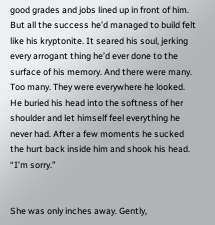good grades and jobs lined up in front of him. But all the success he’d managed to build felt like his kryptonite. It seared his soul, jerking every arrogant thing he’d ever done to the surface of his memory. And there were many. Too many. They were everywhere he looked. He buried his head into the softness of her shoulder and let himself feel everything he never had. After a few moments he sucked the hurt back inside him and shook his head. “I’m sorry.”


She was only inches away. Gently,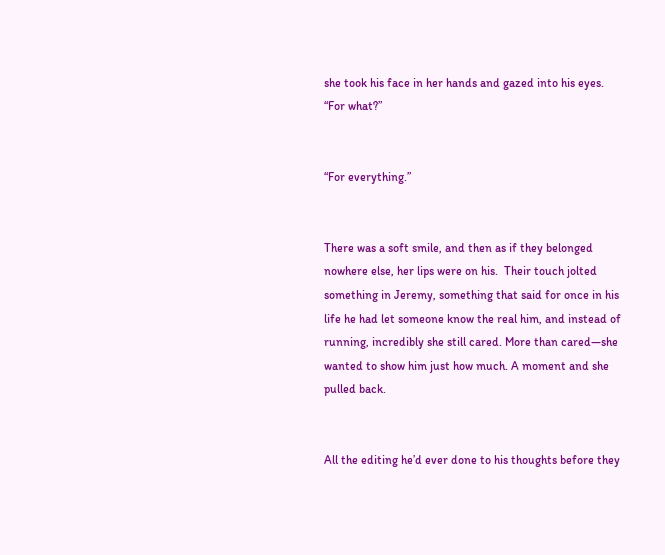she took his face in her hands and gazed into his eyes. “For what?”


“For everything.”


There was a soft smile, and then as if they belonged nowhere else, her lips were on his.  Their touch jolted something in Jeremy, something that said for once in his life he had let someone know the real him, and instead of running, incredibly she still cared. More than cared—she wanted to show him just how much. A moment and she pulled back.


All the editing he’d ever done to his thoughts before they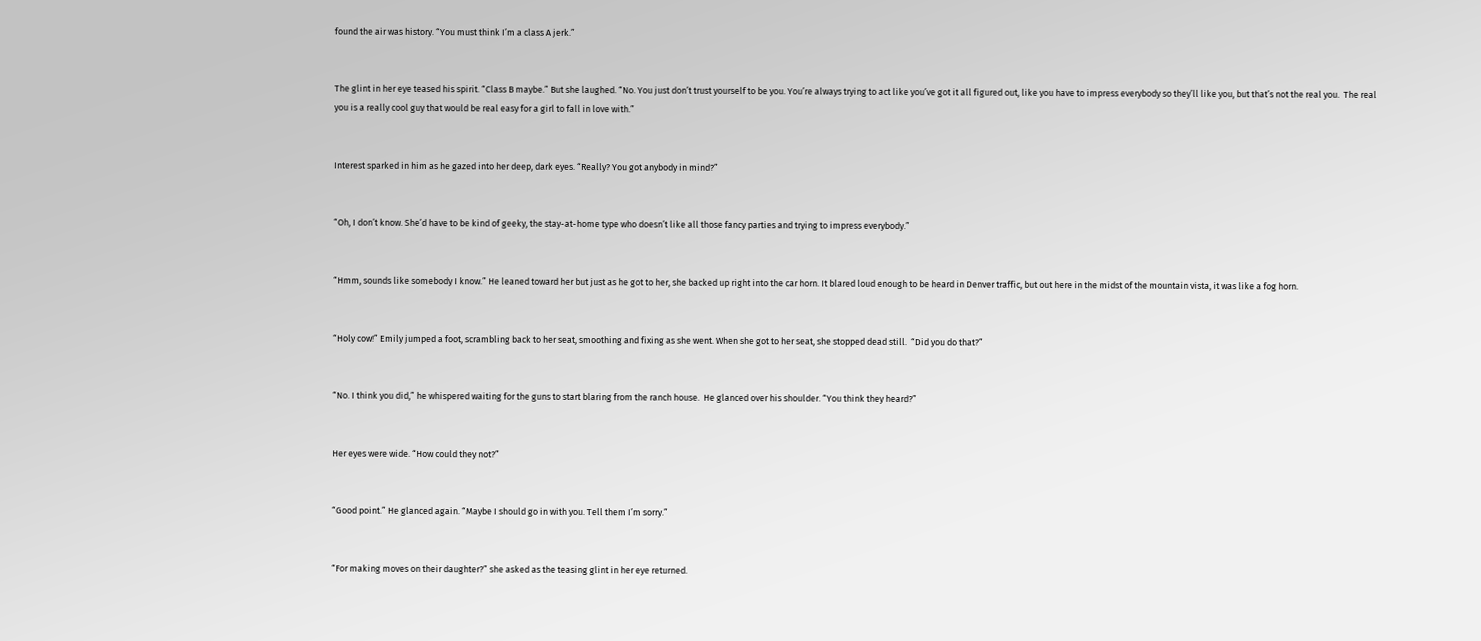found the air was history. “You must think I’m a class A jerk.”


The glint in her eye teased his spirit. “Class B maybe.” But she laughed. “No. You just don’t trust yourself to be you. You’re always trying to act like you’ve got it all figured out, like you have to impress everybody so they’ll like you, but that’s not the real you.  The real you is a really cool guy that would be real easy for a girl to fall in love with.”


Interest sparked in him as he gazed into her deep, dark eyes. “Really? You got anybody in mind?”


“Oh, I don’t know. She’d have to be kind of geeky, the stay-at-home type who doesn’t like all those fancy parties and trying to impress everybody.”


“Hmm, sounds like somebody I know.” He leaned toward her but just as he got to her, she backed up right into the car horn. It blared loud enough to be heard in Denver traffic, but out here in the midst of the mountain vista, it was like a fog horn.


“Holy cow!” Emily jumped a foot, scrambling back to her seat, smoothing and fixing as she went. When she got to her seat, she stopped dead still.  “Did you do that?”


“No. I think you did,” he whispered waiting for the guns to start blaring from the ranch house.  He glanced over his shoulder. “You think they heard?”


Her eyes were wide. “How could they not?”


“Good point.” He glanced again. “Maybe I should go in with you. Tell them I’m sorry.”


“For making moves on their daughter?” she asked as the teasing glint in her eye returned.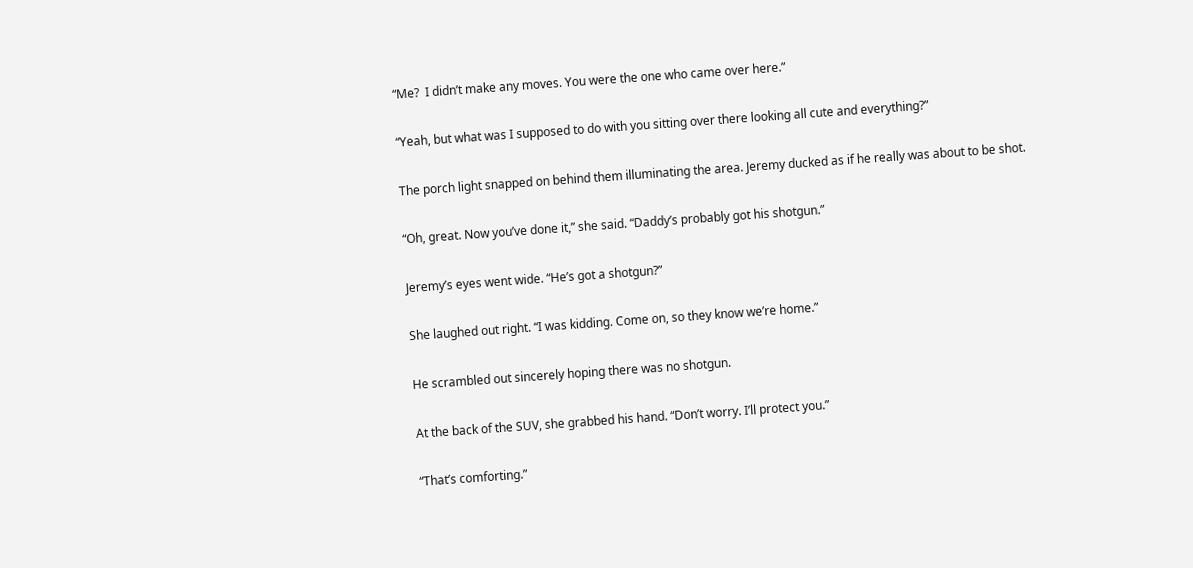“Me?  I didn’t make any moves. You were the one who came over here.”


“Yeah, but what was I supposed to do with you sitting over there looking all cute and everything?”


The porch light snapped on behind them illuminating the area. Jeremy ducked as if he really was about to be shot.


“Oh, great. Now you’ve done it,” she said. “Daddy’s probably got his shotgun.”


Jeremy’s eyes went wide. “He’s got a shotgun?”


She laughed out right. “I was kidding. Come on, so they know we’re home.”


He scrambled out sincerely hoping there was no shotgun.


At the back of the SUV, she grabbed his hand. “Don’t worry. I’ll protect you.”


“That’s comforting.”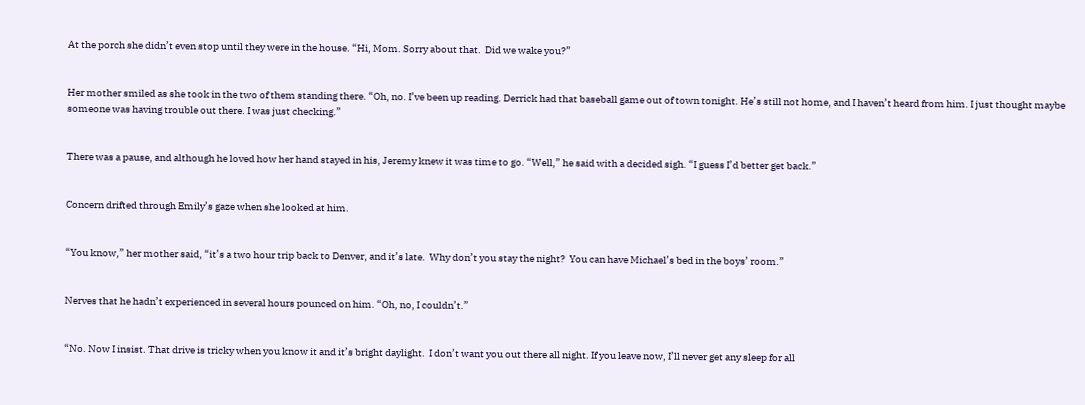At the porch she didn’t even stop until they were in the house. “Hi, Mom. Sorry about that.  Did we wake you?”


Her mother smiled as she took in the two of them standing there. “Oh, no. I’ve been up reading. Derrick had that baseball game out of town tonight. He’s still not home, and I haven’t heard from him. I just thought maybe someone was having trouble out there. I was just checking.”


There was a pause, and although he loved how her hand stayed in his, Jeremy knew it was time to go. “Well,” he said with a decided sigh. “I guess I’d better get back.”


Concern drifted through Emily’s gaze when she looked at him.


“You know,” her mother said, “it’s a two hour trip back to Denver, and it’s late.  Why don’t you stay the night?  You can have Michael’s bed in the boys’ room.”


Nerves that he hadn’t experienced in several hours pounced on him. “Oh, no, I couldn’t.”


“No. Now I insist. That drive is tricky when you know it and it’s bright daylight.  I don’t want you out there all night. If you leave now, I’ll never get any sleep for all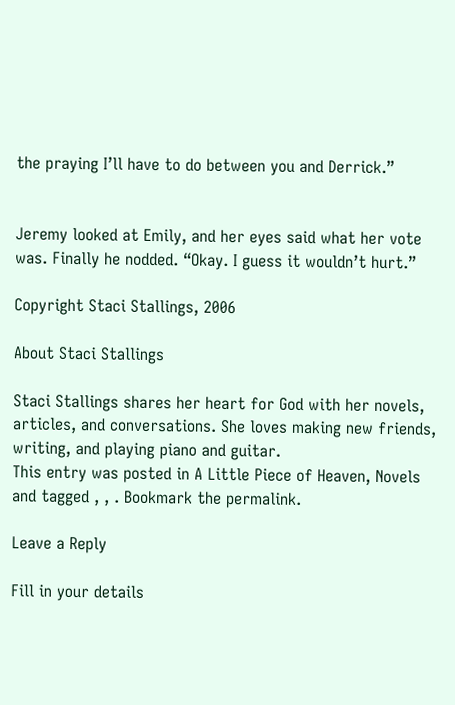the praying I’ll have to do between you and Derrick.”


Jeremy looked at Emily, and her eyes said what her vote was. Finally he nodded. “Okay. I guess it wouldn’t hurt.”

Copyright Staci Stallings, 2006

About Staci Stallings

Staci Stallings shares her heart for God with her novels, articles, and conversations. She loves making new friends, writing, and playing piano and guitar.
This entry was posted in A Little Piece of Heaven, Novels and tagged , , . Bookmark the permalink.

Leave a Reply

Fill in your details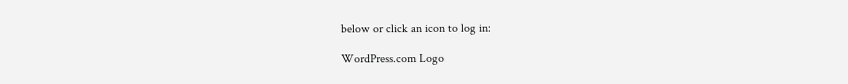below or click an icon to log in:

WordPress.com Logo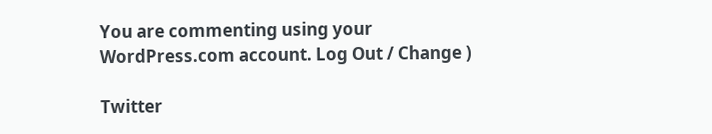You are commenting using your WordPress.com account. Log Out / Change )

Twitter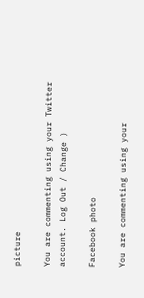picture

You are commenting using your Twitter account. Log Out / Change )

Facebook photo

You are commenting using your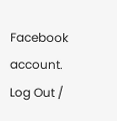Facebook account. Log Out /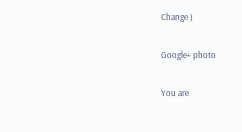Change )

Google+ photo

You are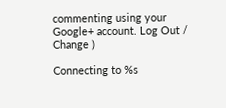commenting using your Google+ account. Log Out / Change )

Connecting to %s